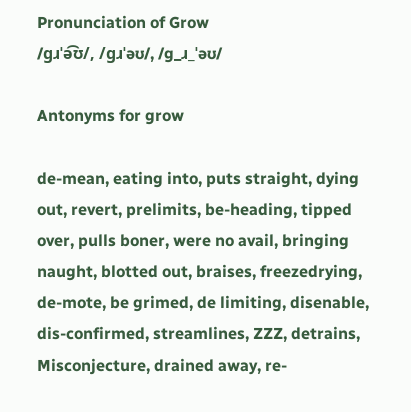Pronunciation of Grow
/ɡɹˈə͡ʊ/, /ɡɹˈəʊ/, /ɡ_ɹ_ˈəʊ/

Antonyms for grow

de-mean, eating into, puts straight, dying out, revert, prelimits, be-heading, tipped over, pulls boner, were no avail, bringing naught, blotted out, braises, freezedrying, de-mote, be grimed, de limiting, disenable, dis-confirmed, streamlines, ZZZ, detrains, Misconjecture, drained away, re-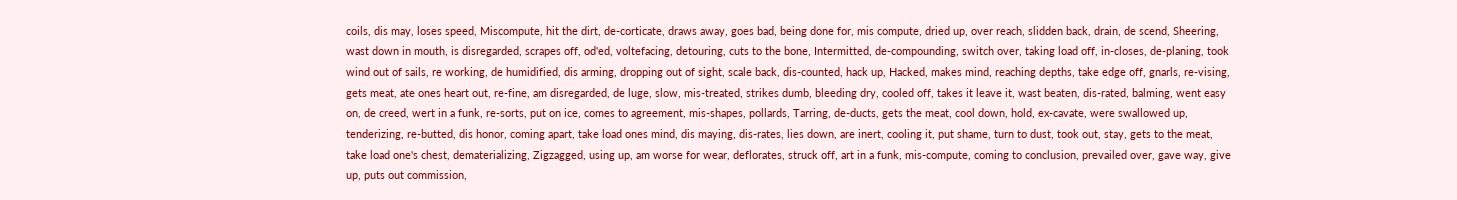coils, dis may, loses speed, Miscompute, hit the dirt, de-corticate, draws away, goes bad, being done for, mis compute, dried up, over reach, slidden back, drain, de scend, Sheering, wast down in mouth, is disregarded, scrapes off, od'ed, voltefacing, detouring, cuts to the bone, Intermitted, de-compounding, switch over, taking load off, in-closes, de-planing, took wind out of sails, re working, de humidified, dis arming, dropping out of sight, scale back, dis-counted, hack up, Hacked, makes mind, reaching depths, take edge off, gnarls, re-vising, gets meat, ate ones heart out, re-fine, am disregarded, de luge, slow, mis-treated, strikes dumb, bleeding dry, cooled off, takes it leave it, wast beaten, dis-rated, balming, went easy on, de creed, wert in a funk, re-sorts, put on ice, comes to agreement, mis-shapes, pollards, Tarring, de-ducts, gets the meat, cool down, hold, ex-cavate, were swallowed up, tenderizing, re-butted, dis honor, coming apart, take load ones mind, dis maying, dis-rates, lies down, are inert, cooling it, put shame, turn to dust, took out, stay, gets to the meat, take load one's chest, dematerializing, Zigzagged, using up, am worse for wear, deflorates, struck off, art in a funk, mis-compute, coming to conclusion, prevailed over, gave way, give up, puts out commission,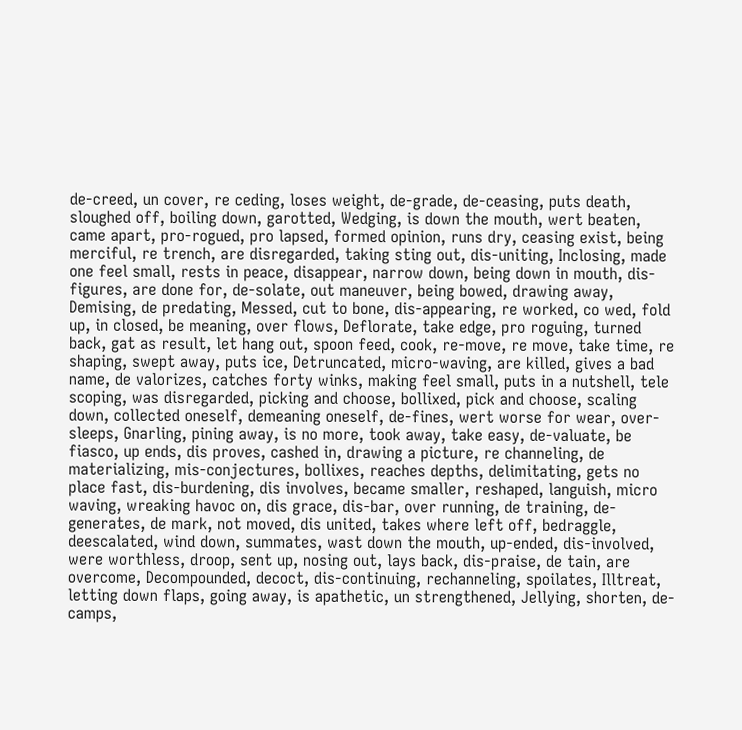de-creed, un cover, re ceding, loses weight, de-grade, de-ceasing, puts death, sloughed off, boiling down, garotted, Wedging, is down the mouth, wert beaten, came apart, pro-rogued, pro lapsed, formed opinion, runs dry, ceasing exist, being merciful, re trench, are disregarded, taking sting out, dis-uniting, Inclosing, made one feel small, rests in peace, disappear, narrow down, being down in mouth, dis-figures, are done for, de-solate, out maneuver, being bowed, drawing away, Demising, de predating, Messed, cut to bone, dis-appearing, re worked, co wed, fold up, in closed, be meaning, over flows, Deflorate, take edge, pro roguing, turned back, gat as result, let hang out, spoon feed, cook, re-move, re move, take time, re shaping, swept away, puts ice, Detruncated, micro-waving, are killed, gives a bad name, de valorizes, catches forty winks, making feel small, puts in a nutshell, tele scoping, was disregarded, picking and choose, bollixed, pick and choose, scaling down, collected oneself, demeaning oneself, de-fines, wert worse for wear, over-sleeps, Gnarling, pining away, is no more, took away, take easy, de-valuate, be fiasco, up ends, dis proves, cashed in, drawing a picture, re channeling, de materializing, mis-conjectures, bollixes, reaches depths, delimitating, gets no place fast, dis-burdening, dis involves, became smaller, reshaped, languish, micro waving, wreaking havoc on, dis grace, dis-bar, over running, de training, de-generates, de mark, not moved, dis united, takes where left off, bedraggle, deescalated, wind down, summates, wast down the mouth, up-ended, dis-involved, were worthless, droop, sent up, nosing out, lays back, dis-praise, de tain, are overcome, Decompounded, decoct, dis-continuing, rechanneling, spoilates, Illtreat, letting down flaps, going away, is apathetic, un strengthened, Jellying, shorten, de-camps,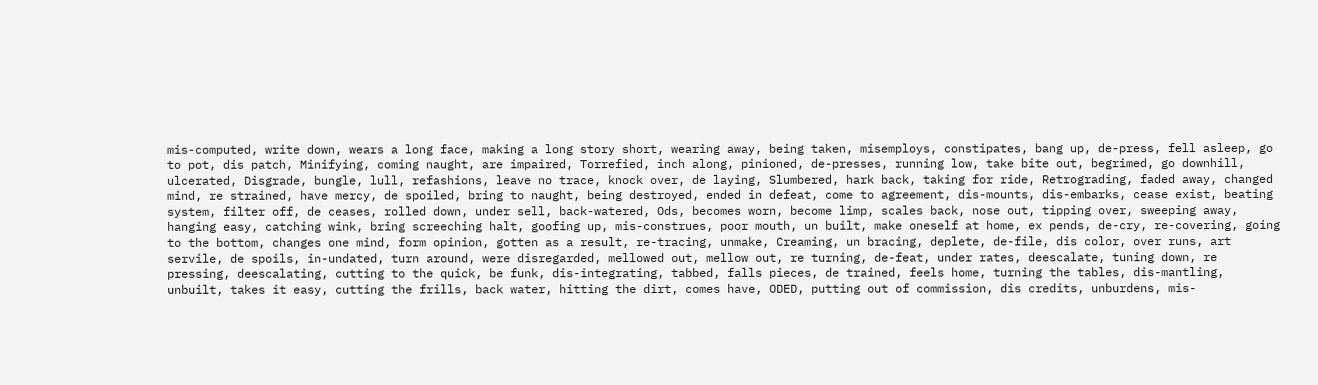mis-computed, write down, wears a long face, making a long story short, wearing away, being taken, misemploys, constipates, bang up, de-press, fell asleep, go to pot, dis patch, Minifying, coming naught, are impaired, Torrefied, inch along, pinioned, de-presses, running low, take bite out, begrimed, go downhill, ulcerated, Disgrade, bungle, lull, refashions, leave no trace, knock over, de laying, Slumbered, hark back, taking for ride, Retrograding, faded away, changed mind, re strained, have mercy, de spoiled, bring to naught, being destroyed, ended in defeat, come to agreement, dis-mounts, dis-embarks, cease exist, beating system, filter off, de ceases, rolled down, under sell, back-watered, Ods, becomes worn, become limp, scales back, nose out, tipping over, sweeping away, hanging easy, catching wink, bring screeching halt, goofing up, mis-construes, poor mouth, un built, make oneself at home, ex pends, de-cry, re-covering, going to the bottom, changes one mind, form opinion, gotten as a result, re-tracing, unmake, Creaming, un bracing, deplete, de-file, dis color, over runs, art servile, de spoils, in-undated, turn around, were disregarded, mellowed out, mellow out, re turning, de-feat, under rates, deescalate, tuning down, re pressing, deescalating, cutting to the quick, be funk, dis-integrating, tabbed, falls pieces, de trained, feels home, turning the tables, dis-mantling, unbuilt, takes it easy, cutting the frills, back water, hitting the dirt, comes have, ODED, putting out of commission, dis credits, unburdens, mis-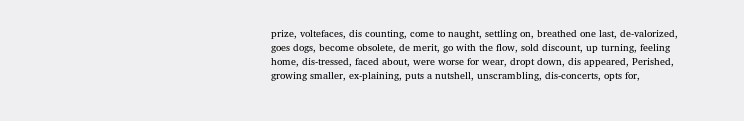prize, voltefaces, dis counting, come to naught, settling on, breathed one last, de-valorized, goes dogs, become obsolete, de merit, go with the flow, sold discount, up turning, feeling home, dis-tressed, faced about, were worse for wear, dropt down, dis appeared, Perished, growing smaller, ex-plaining, puts a nutshell, unscrambling, dis-concerts, opts for,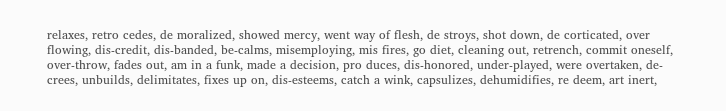relaxes, retro cedes, de moralized, showed mercy, went way of flesh, de stroys, shot down, de corticated, over flowing, dis-credit, dis-banded, be-calms, misemploying, mis fires, go diet, cleaning out, retrench, commit oneself, over-throw, fades out, am in a funk, made a decision, pro duces, dis-honored, under-played, were overtaken, de-crees, unbuilds, delimitates, fixes up on, dis-esteems, catch a wink, capsulizes, dehumidifies, re deem, art inert,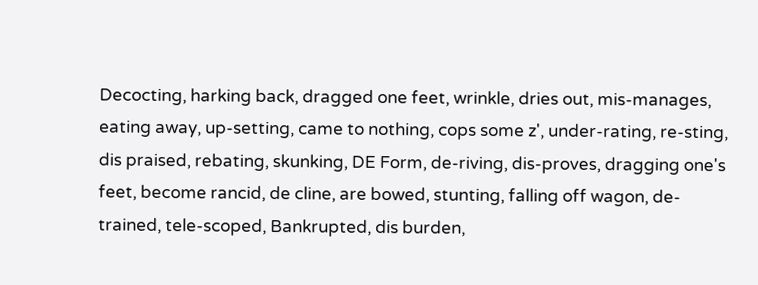Decocting, harking back, dragged one feet, wrinkle, dries out, mis-manages, eating away, up-setting, came to nothing, cops some z', under-rating, re-sting, dis praised, rebating, skunking, DE Form, de-riving, dis-proves, dragging one's feet, become rancid, de cline, are bowed, stunting, falling off wagon, de-trained, tele-scoped, Bankrupted, dis burden,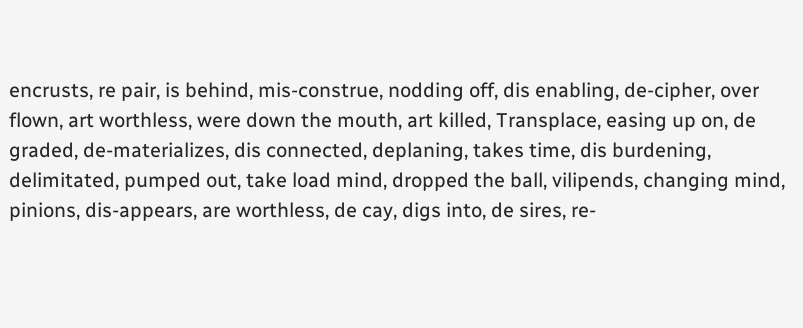encrusts, re pair, is behind, mis-construe, nodding off, dis enabling, de-cipher, over flown, art worthless, were down the mouth, art killed, Transplace, easing up on, de graded, de-materializes, dis connected, deplaning, takes time, dis burdening, delimitated, pumped out, take load mind, dropped the ball, vilipends, changing mind, pinions, dis-appears, are worthless, de cay, digs into, de sires, re-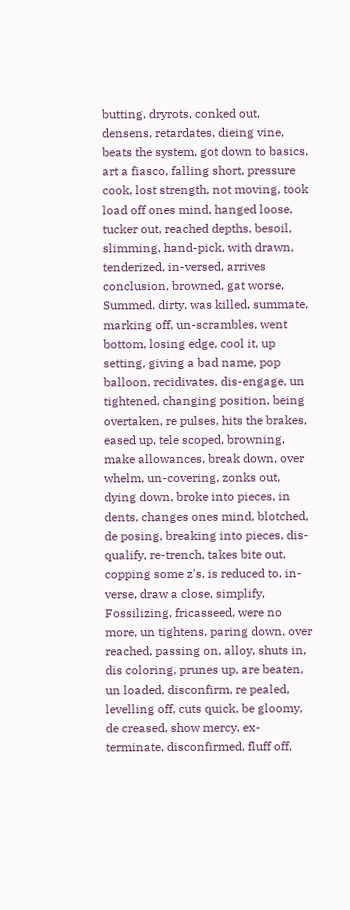butting, dryrots, conked out, densens, retardates, dieing vine, beats the system, got down to basics, art a fiasco, falling short, pressure cook, lost strength, not moving, took load off ones mind, hanged loose, tucker out, reached depths, besoil, slimming, hand-pick, with drawn, tenderized, in-versed, arrives conclusion, browned, gat worse, Summed, dirty, was killed, summate, marking off, un-scrambles, went bottom, losing edge, cool it, up setting, giving a bad name, pop balloon, recidivates, dis-engage, un tightened, changing position, being overtaken, re pulses, hits the brakes, eased up, tele scoped, browning, make allowances, break down, over whelm, un-covering, zonks out, dying down, broke into pieces, in dents, changes ones mind, blotched, de posing, breaking into pieces, dis-qualify, re-trench, takes bite out, copping some z's, is reduced to, in-verse, draw a close, simplify, Fossilizing, fricasseed, were no more, un tightens, paring down, over reached, passing on, alloy, shuts in, dis coloring, prunes up, are beaten, un loaded, disconfirm, re pealed, levelling off, cuts quick, be gloomy, de creased, show mercy, ex-terminate, disconfirmed, fluff off,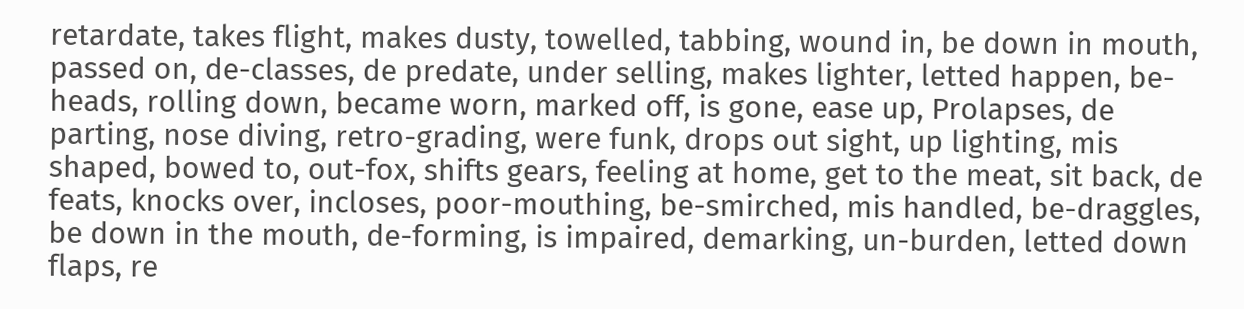retardate, takes flight, makes dusty, towelled, tabbing, wound in, be down in mouth, passed on, de-classes, de predate, under selling, makes lighter, letted happen, be-heads, rolling down, became worn, marked off, is gone, ease up, Prolapses, de parting, nose diving, retro-grading, were funk, drops out sight, up lighting, mis shaped, bowed to, out-fox, shifts gears, feeling at home, get to the meat, sit back, de feats, knocks over, incloses, poor-mouthing, be-smirched, mis handled, be-draggles, be down in the mouth, de-forming, is impaired, demarking, un-burden, letted down flaps, re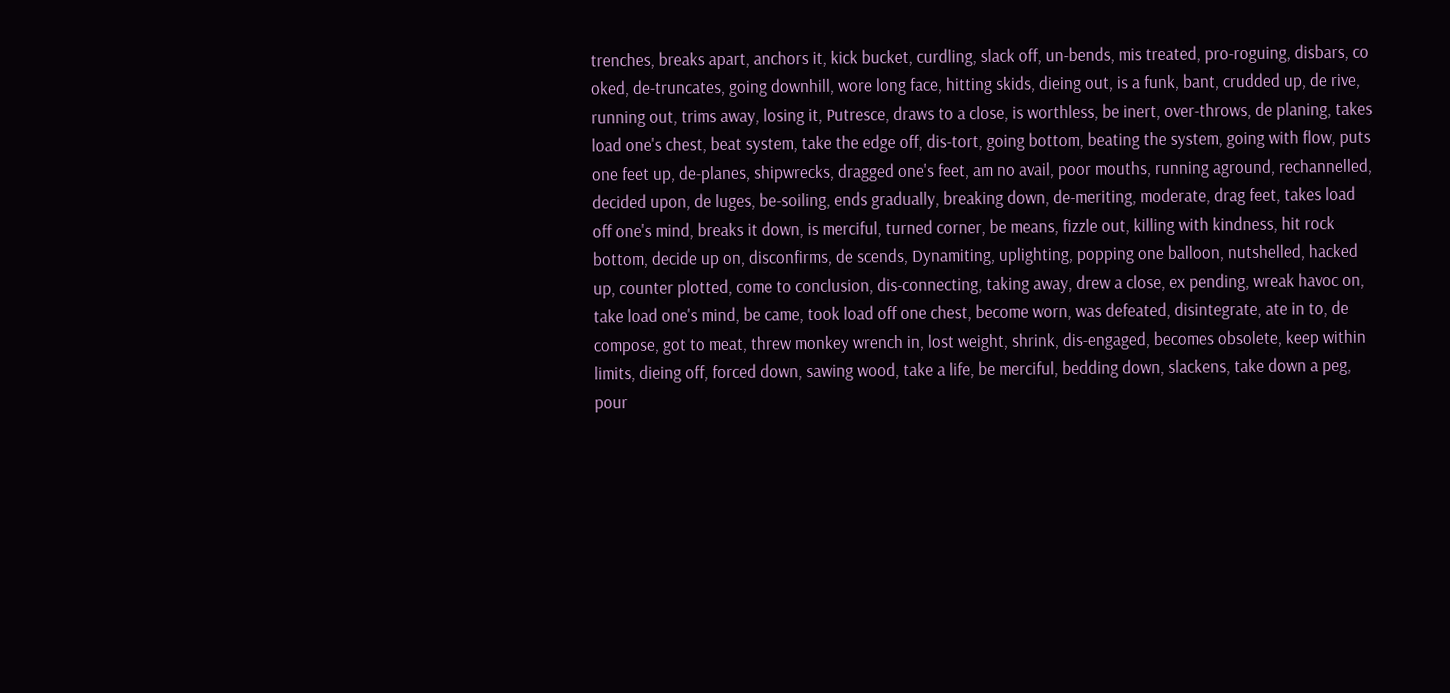trenches, breaks apart, anchors it, kick bucket, curdling, slack off, un-bends, mis treated, pro-roguing, disbars, co oked, de-truncates, going downhill, wore long face, hitting skids, dieing out, is a funk, bant, crudded up, de rive, running out, trims away, losing it, Putresce, draws to a close, is worthless, be inert, over-throws, de planing, takes load one's chest, beat system, take the edge off, dis-tort, going bottom, beating the system, going with flow, puts one feet up, de-planes, shipwrecks, dragged one's feet, am no avail, poor mouths, running aground, rechannelled, decided upon, de luges, be-soiling, ends gradually, breaking down, de-meriting, moderate, drag feet, takes load off one's mind, breaks it down, is merciful, turned corner, be means, fizzle out, killing with kindness, hit rock bottom, decide up on, disconfirms, de scends, Dynamiting, uplighting, popping one balloon, nutshelled, hacked up, counter plotted, come to conclusion, dis-connecting, taking away, drew a close, ex pending, wreak havoc on, take load one's mind, be came, took load off one chest, become worn, was defeated, disintegrate, ate in to, de compose, got to meat, threw monkey wrench in, lost weight, shrink, dis-engaged, becomes obsolete, keep within limits, dieing off, forced down, sawing wood, take a life, be merciful, bedding down, slackens, take down a peg, pour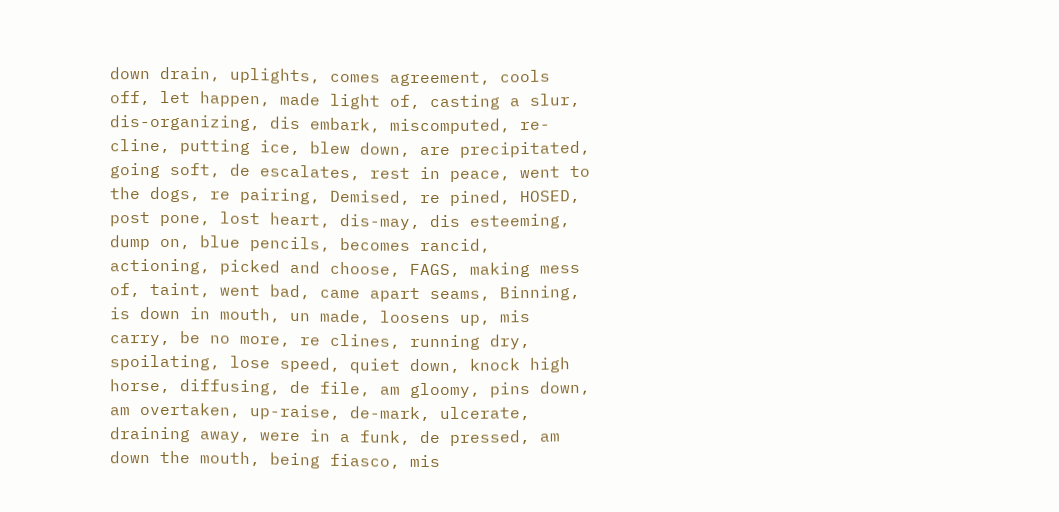down drain, uplights, comes agreement, cools off, let happen, made light of, casting a slur, dis-organizing, dis embark, miscomputed, re-cline, putting ice, blew down, are precipitated, going soft, de escalates, rest in peace, went to the dogs, re pairing, Demised, re pined, HOSED, post pone, lost heart, dis-may, dis esteeming, dump on, blue pencils, becomes rancid, actioning, picked and choose, FAGS, making mess of, taint, went bad, came apart seams, Binning, is down in mouth, un made, loosens up, mis carry, be no more, re clines, running dry, spoilating, lose speed, quiet down, knock high horse, diffusing, de file, am gloomy, pins down, am overtaken, up-raise, de-mark, ulcerate, draining away, were in a funk, de pressed, am down the mouth, being fiasco, mis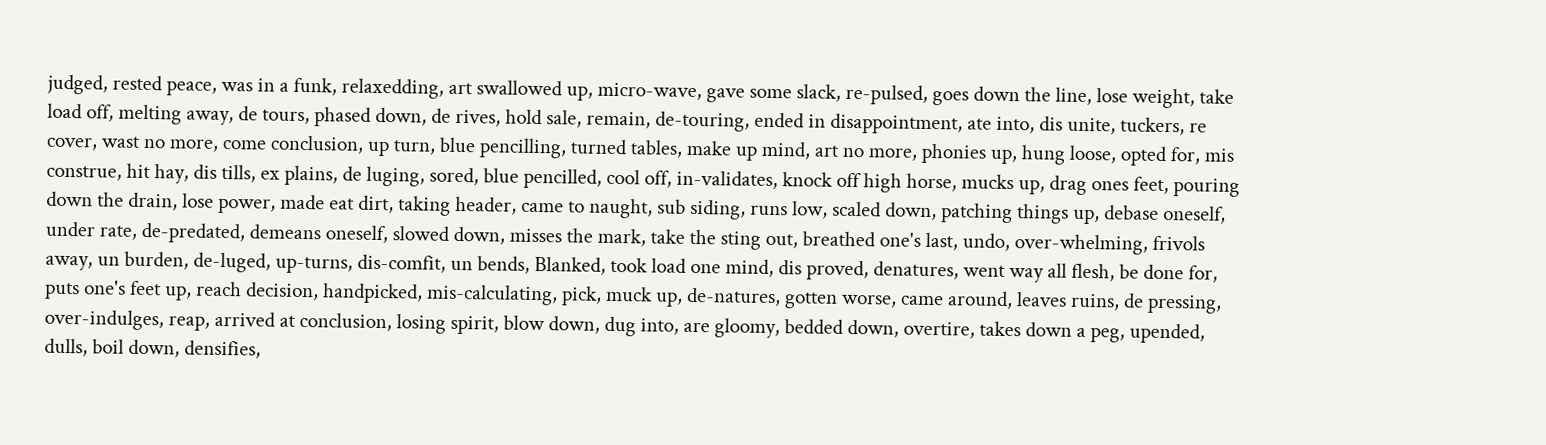judged, rested peace, was in a funk, relaxedding, art swallowed up, micro-wave, gave some slack, re-pulsed, goes down the line, lose weight, take load off, melting away, de tours, phased down, de rives, hold sale, remain, de-touring, ended in disappointment, ate into, dis unite, tuckers, re cover, wast no more, come conclusion, up turn, blue pencilling, turned tables, make up mind, art no more, phonies up, hung loose, opted for, mis construe, hit hay, dis tills, ex plains, de luging, sored, blue pencilled, cool off, in-validates, knock off high horse, mucks up, drag ones feet, pouring down the drain, lose power, made eat dirt, taking header, came to naught, sub siding, runs low, scaled down, patching things up, debase oneself, under rate, de-predated, demeans oneself, slowed down, misses the mark, take the sting out, breathed one's last, undo, over-whelming, frivols away, un burden, de-luged, up-turns, dis-comfit, un bends, Blanked, took load one mind, dis proved, denatures, went way all flesh, be done for, puts one's feet up, reach decision, handpicked, mis-calculating, pick, muck up, de-natures, gotten worse, came around, leaves ruins, de pressing, over-indulges, reap, arrived at conclusion, losing spirit, blow down, dug into, are gloomy, bedded down, overtire, takes down a peg, upended, dulls, boil down, densifies,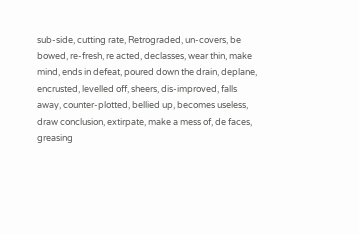sub-side, cutting rate, Retrograded, un-covers, be bowed, re-fresh, re acted, declasses, wear thin, make mind, ends in defeat, poured down the drain, deplane, encrusted, levelled off, sheers, dis-improved, falls away, counter-plotted, bellied up, becomes useless, draw conclusion, extirpate, make a mess of, de faces, greasing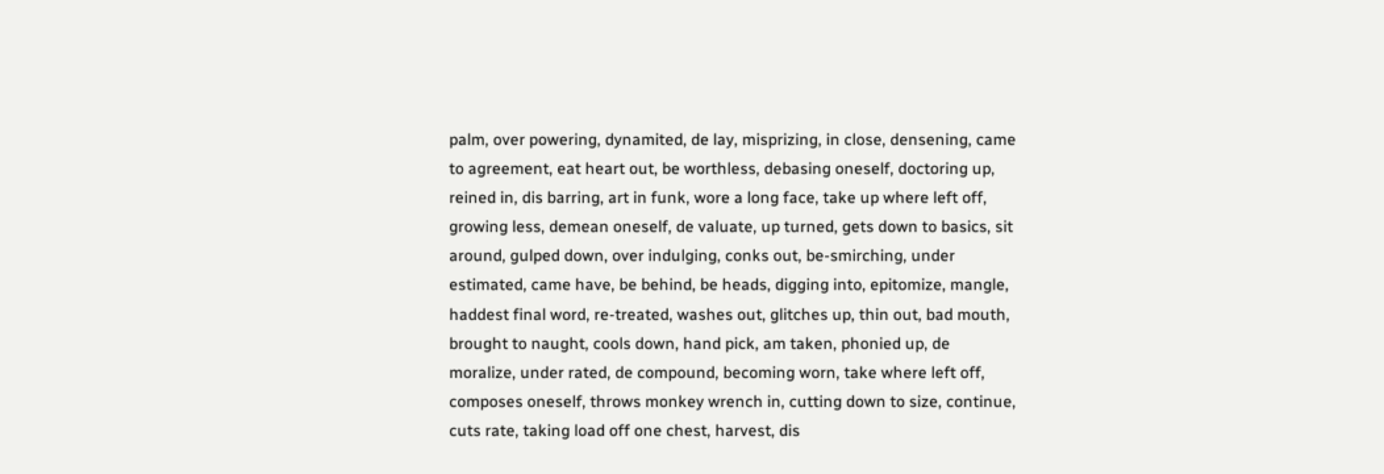palm, over powering, dynamited, de lay, misprizing, in close, densening, came to agreement, eat heart out, be worthless, debasing oneself, doctoring up, reined in, dis barring, art in funk, wore a long face, take up where left off, growing less, demean oneself, de valuate, up turned, gets down to basics, sit around, gulped down, over indulging, conks out, be-smirching, under estimated, came have, be behind, be heads, digging into, epitomize, mangle, haddest final word, re-treated, washes out, glitches up, thin out, bad mouth, brought to naught, cools down, hand pick, am taken, phonied up, de moralize, under rated, de compound, becoming worn, take where left off, composes oneself, throws monkey wrench in, cutting down to size, continue, cuts rate, taking load off one chest, harvest, dis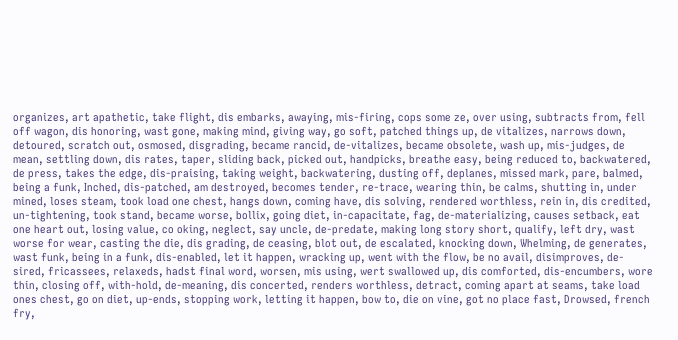organizes, art apathetic, take flight, dis embarks, awaying, mis-firing, cops some ze, over using, subtracts from, fell off wagon, dis honoring, wast gone, making mind, giving way, go soft, patched things up, de vitalizes, narrows down, detoured, scratch out, osmosed, disgrading, became rancid, de-vitalizes, became obsolete, wash up, mis-judges, de mean, settling down, dis rates, taper, sliding back, picked out, handpicks, breathe easy, being reduced to, backwatered, de press, takes the edge, dis-praising, taking weight, backwatering, dusting off, deplanes, missed mark, pare, balmed, being a funk, Inched, dis-patched, am destroyed, becomes tender, re-trace, wearing thin, be calms, shutting in, under mined, loses steam, took load one chest, hangs down, coming have, dis solving, rendered worthless, rein in, dis credited, un-tightening, took stand, became worse, bollix, going diet, in-capacitate, fag, de-materializing, causes setback, eat one heart out, losing value, co oking, neglect, say uncle, de-predate, making long story short, qualify, left dry, wast worse for wear, casting the die, dis grading, de ceasing, blot out, de escalated, knocking down, Whelming, de generates, wast funk, being in a funk, dis-enabled, let it happen, wracking up, went with the flow, be no avail, disimproves, de-sired, fricassees, relaxeds, hadst final word, worsen, mis using, wert swallowed up, dis comforted, dis-encumbers, wore thin, closing off, with-hold, de-meaning, dis concerted, renders worthless, detract, coming apart at seams, take load ones chest, go on diet, up-ends, stopping work, letting it happen, bow to, die on vine, got no place fast, Drowsed, french fry,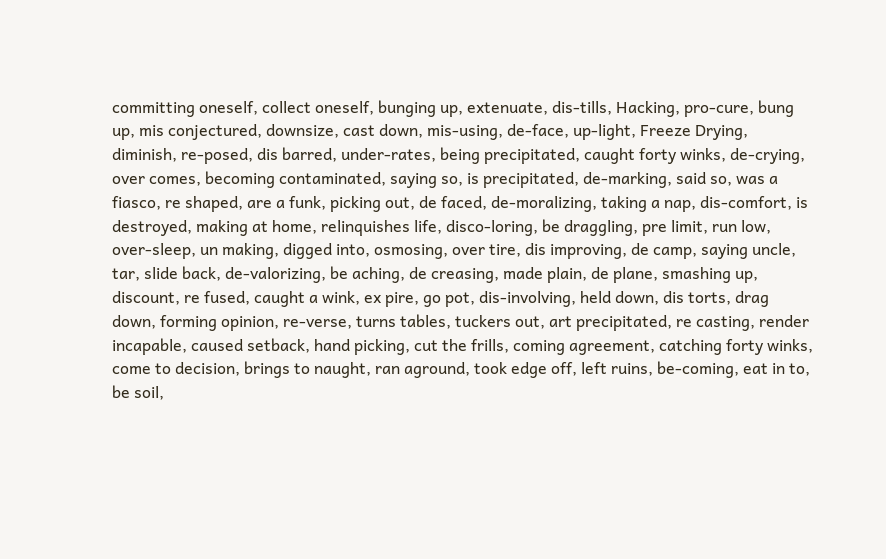committing oneself, collect oneself, bunging up, extenuate, dis-tills, Hacking, pro-cure, bung up, mis conjectured, downsize, cast down, mis-using, de-face, up-light, Freeze Drying, diminish, re-posed, dis barred, under-rates, being precipitated, caught forty winks, de-crying, over comes, becoming contaminated, saying so, is precipitated, de-marking, said so, was a fiasco, re shaped, are a funk, picking out, de faced, de-moralizing, taking a nap, dis-comfort, is destroyed, making at home, relinquishes life, disco-loring, be draggling, pre limit, run low, over-sleep, un making, digged into, osmosing, over tire, dis improving, de camp, saying uncle, tar, slide back, de-valorizing, be aching, de creasing, made plain, de plane, smashing up, discount, re fused, caught a wink, ex pire, go pot, dis-involving, held down, dis torts, drag down, forming opinion, re-verse, turns tables, tuckers out, art precipitated, re casting, render incapable, caused setback, hand picking, cut the frills, coming agreement, catching forty winks, come to decision, brings to naught, ran aground, took edge off, left ruins, be-coming, eat in to, be soil,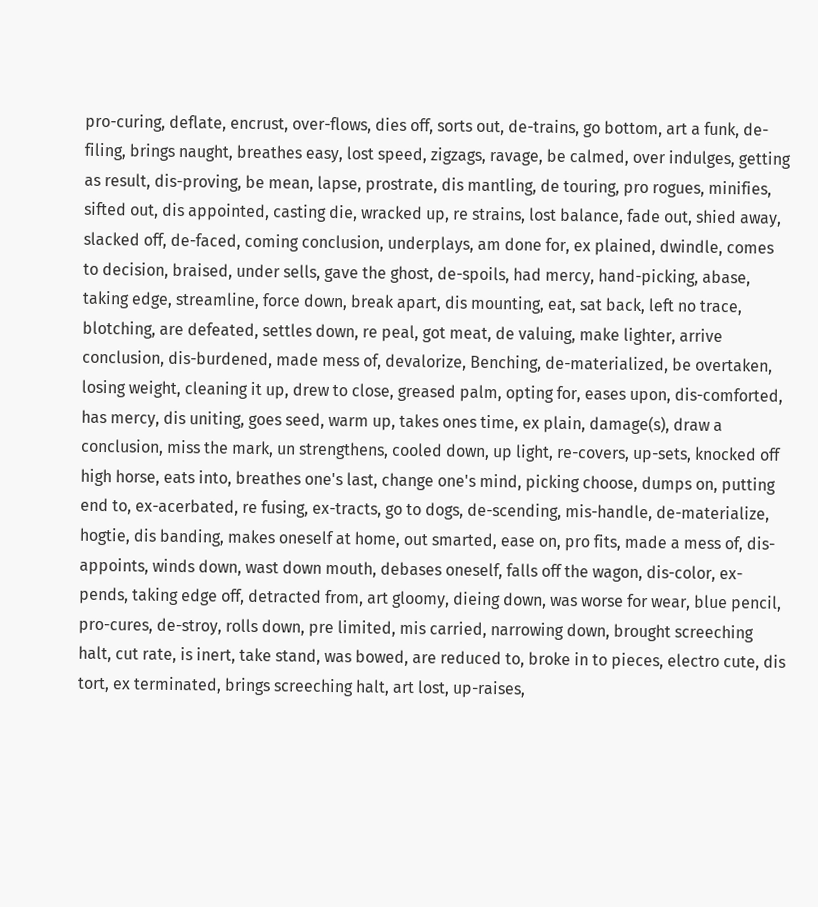pro-curing, deflate, encrust, over-flows, dies off, sorts out, de-trains, go bottom, art a funk, de-filing, brings naught, breathes easy, lost speed, zigzags, ravage, be calmed, over indulges, getting as result, dis-proving, be mean, lapse, prostrate, dis mantling, de touring, pro rogues, minifies, sifted out, dis appointed, casting die, wracked up, re strains, lost balance, fade out, shied away, slacked off, de-faced, coming conclusion, underplays, am done for, ex plained, dwindle, comes to decision, braised, under sells, gave the ghost, de-spoils, had mercy, hand-picking, abase, taking edge, streamline, force down, break apart, dis mounting, eat, sat back, left no trace, blotching, are defeated, settles down, re peal, got meat, de valuing, make lighter, arrive conclusion, dis-burdened, made mess of, devalorize, Benching, de-materialized, be overtaken, losing weight, cleaning it up, drew to close, greased palm, opting for, eases upon, dis-comforted, has mercy, dis uniting, goes seed, warm up, takes ones time, ex plain, damage(s), draw a conclusion, miss the mark, un strengthens, cooled down, up light, re-covers, up-sets, knocked off high horse, eats into, breathes one's last, change one's mind, picking choose, dumps on, putting end to, ex-acerbated, re fusing, ex-tracts, go to dogs, de-scending, mis-handle, de-materialize, hogtie, dis banding, makes oneself at home, out smarted, ease on, pro fits, made a mess of, dis-appoints, winds down, wast down mouth, debases oneself, falls off the wagon, dis-color, ex-pends, taking edge off, detracted from, art gloomy, dieing down, was worse for wear, blue pencil, pro-cures, de-stroy, rolls down, pre limited, mis carried, narrowing down, brought screeching halt, cut rate, is inert, take stand, was bowed, are reduced to, broke in to pieces, electro cute, dis tort, ex terminated, brings screeching halt, art lost, up-raises,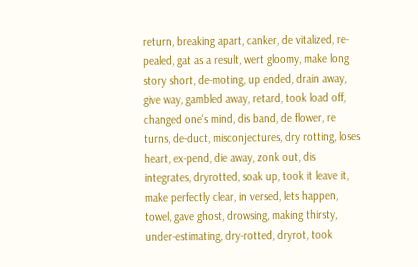return, breaking apart, canker, de vitalized, re-pealed, gat as a result, wert gloomy, make long story short, de-moting, up ended, drain away, give way, gambled away, retard, took load off, changed one's mind, dis band, de flower, re turns, de-duct, misconjectures, dry rotting, loses heart, ex-pend, die away, zonk out, dis integrates, dryrotted, soak up, took it leave it, make perfectly clear, in versed, lets happen, towel, gave ghost, drowsing, making thirsty, under-estimating, dry-rotted, dryrot, took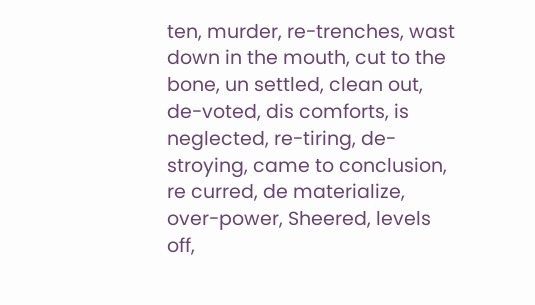ten, murder, re-trenches, wast down in the mouth, cut to the bone, un settled, clean out, de-voted, dis comforts, is neglected, re-tiring, de-stroying, came to conclusion, re curred, de materialize, over-power, Sheered, levels off,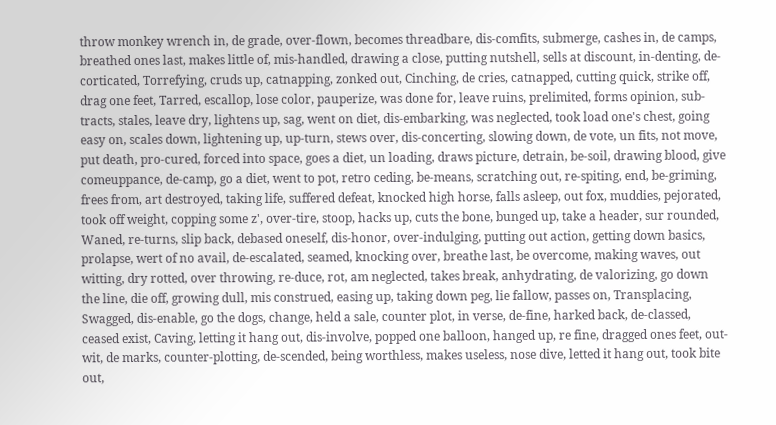throw monkey wrench in, de grade, over-flown, becomes threadbare, dis-comfits, submerge, cashes in, de camps, breathed ones last, makes little of, mis-handled, drawing a close, putting nutshell, sells at discount, in-denting, de-corticated, Torrefying, cruds up, catnapping, zonked out, Cinching, de cries, catnapped, cutting quick, strike off, drag one feet, Tarred, escallop, lose color, pauperize, was done for, leave ruins, prelimited, forms opinion, sub-tracts, stales, leave dry, lightens up, sag, went on diet, dis-embarking, was neglected, took load one's chest, going easy on, scales down, lightening up, up-turn, stews over, dis-concerting, slowing down, de vote, un fits, not move, put death, pro-cured, forced into space, goes a diet, un loading, draws picture, detrain, be-soil, drawing blood, give comeuppance, de-camp, go a diet, went to pot, retro ceding, be-means, scratching out, re-spiting, end, be-griming, frees from, art destroyed, taking life, suffered defeat, knocked high horse, falls asleep, out fox, muddies, pejorated, took off weight, copping some z', over-tire, stoop, hacks up, cuts the bone, bunged up, take a header, sur rounded, Waned, re-turns, slip back, debased oneself, dis-honor, over-indulging, putting out action, getting down basics, prolapse, wert of no avail, de-escalated, seamed, knocking over, breathe last, be overcome, making waves, out witting, dry rotted, over throwing, re-duce, rot, am neglected, takes break, anhydrating, de valorizing, go down the line, die off, growing dull, mis construed, easing up, taking down peg, lie fallow, passes on, Transplacing, Swagged, dis-enable, go the dogs, change, held a sale, counter plot, in verse, de-fine, harked back, de-classed, ceased exist, Caving, letting it hang out, dis-involve, popped one balloon, hanged up, re fine, dragged ones feet, out-wit, de marks, counter-plotting, de-scended, being worthless, makes useless, nose dive, letted it hang out, took bite out,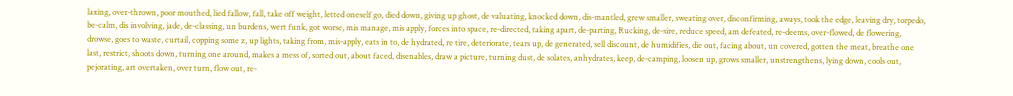laxing, over-thrown, poor mouthed, lied fallow, fall, take off weight, letted oneself go, died down, giving up ghost, de valuating, knocked down, dis-mantled, grew smaller, sweating over, disconfirming, aways, took the edge, leaving dry, torpedo, be-calm, dis involving, jade, de-classing, un burdens, wert funk, got worse, mis manage, mis apply, forces into space, re-directed, taking apart, de-parting, Rucking, de-sire, reduce speed, am defeated, re-deems, over-flowed, de flowering, drowse, goes to waste, curtail, copping some z, up lights, taking from, mis-apply, eats in to, de hydrated, re tire, deteriorate, tears up, de generated, sell discount, de humidifies, die out, facing about, un covered, gotten the meat, breathe one last, restrict, shoots down, turning one around, makes a mess of, sorted out, about faced, disenables, draw a picture, turning dust, de solates, anhydrates, keep, de-camping, loosen up, grows smaller, unstrengthens, lying down, cools out, pejorating, art overtaken, over turn, flow out, re-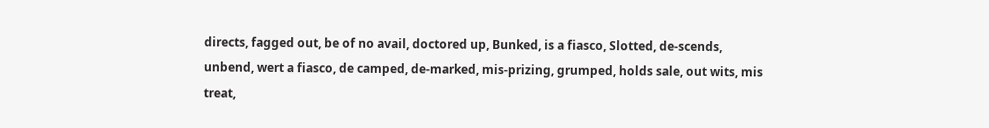directs, fagged out, be of no avail, doctored up, Bunked, is a fiasco, Slotted, de-scends, unbend, wert a fiasco, de camped, de-marked, mis-prizing, grumped, holds sale, out wits, mis treat,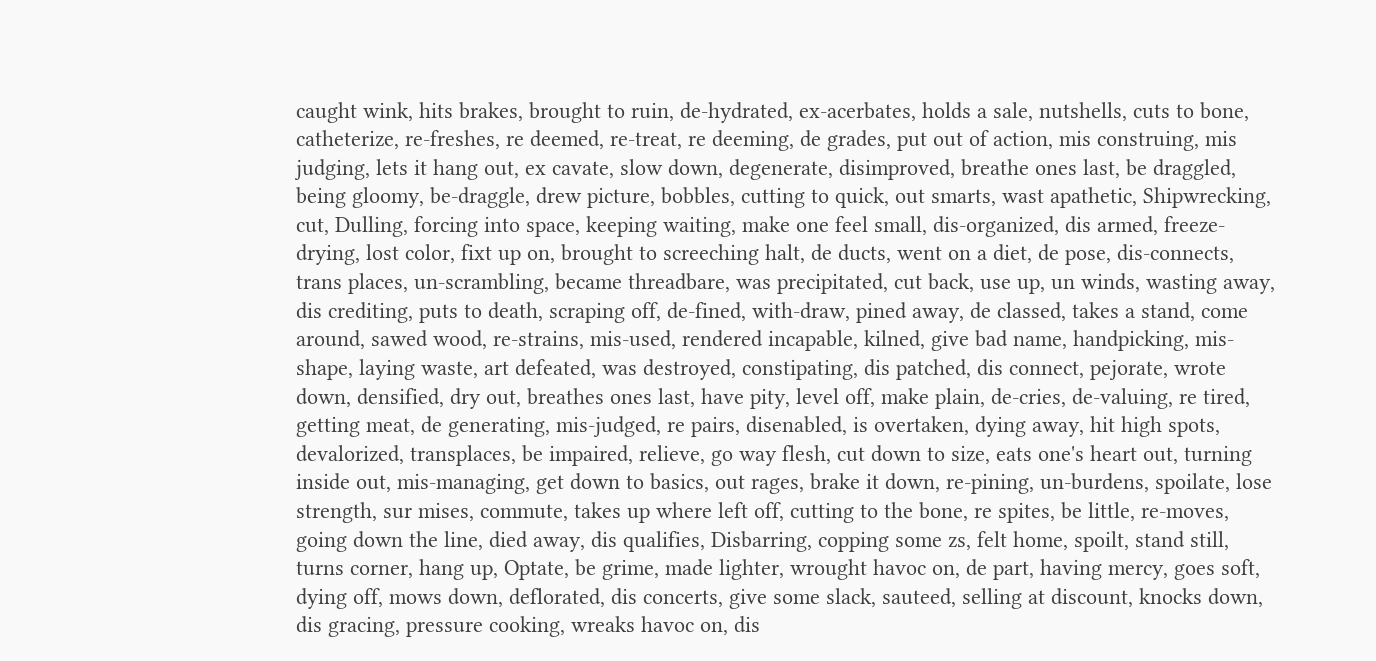caught wink, hits brakes, brought to ruin, de-hydrated, ex-acerbates, holds a sale, nutshells, cuts to bone, catheterize, re-freshes, re deemed, re-treat, re deeming, de grades, put out of action, mis construing, mis judging, lets it hang out, ex cavate, slow down, degenerate, disimproved, breathe ones last, be draggled, being gloomy, be-draggle, drew picture, bobbles, cutting to quick, out smarts, wast apathetic, Shipwrecking, cut, Dulling, forcing into space, keeping waiting, make one feel small, dis-organized, dis armed, freeze-drying, lost color, fixt up on, brought to screeching halt, de ducts, went on a diet, de pose, dis-connects, trans places, un-scrambling, became threadbare, was precipitated, cut back, use up, un winds, wasting away, dis crediting, puts to death, scraping off, de-fined, with-draw, pined away, de classed, takes a stand, come around, sawed wood, re-strains, mis-used, rendered incapable, kilned, give bad name, handpicking, mis-shape, laying waste, art defeated, was destroyed, constipating, dis patched, dis connect, pejorate, wrote down, densified, dry out, breathes ones last, have pity, level off, make plain, de-cries, de-valuing, re tired, getting meat, de generating, mis-judged, re pairs, disenabled, is overtaken, dying away, hit high spots, devalorized, transplaces, be impaired, relieve, go way flesh, cut down to size, eats one's heart out, turning inside out, mis-managing, get down to basics, out rages, brake it down, re-pining, un-burdens, spoilate, lose strength, sur mises, commute, takes up where left off, cutting to the bone, re spites, be little, re-moves, going down the line, died away, dis qualifies, Disbarring, copping some zs, felt home, spoilt, stand still, turns corner, hang up, Optate, be grime, made lighter, wrought havoc on, de part, having mercy, goes soft, dying off, mows down, deflorated, dis concerts, give some slack, sauteed, selling at discount, knocks down, dis gracing, pressure cooking, wreaks havoc on, dis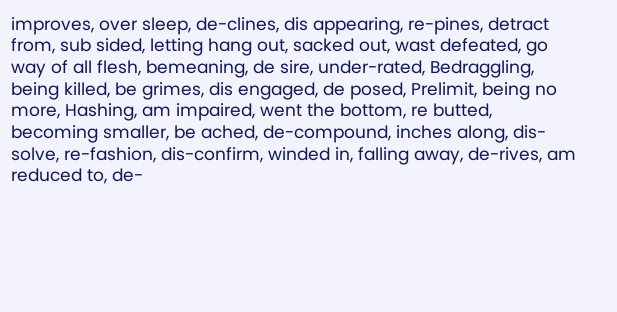improves, over sleep, de-clines, dis appearing, re-pines, detract from, sub sided, letting hang out, sacked out, wast defeated, go way of all flesh, bemeaning, de sire, under-rated, Bedraggling, being killed, be grimes, dis engaged, de posed, Prelimit, being no more, Hashing, am impaired, went the bottom, re butted, becoming smaller, be ached, de-compound, inches along, dis-solve, re-fashion, dis-confirm, winded in, falling away, de-rives, am reduced to, de-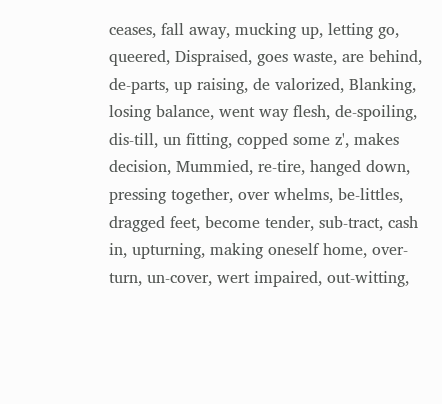ceases, fall away, mucking up, letting go, queered, Dispraised, goes waste, are behind, de-parts, up raising, de valorized, Blanking, losing balance, went way flesh, de-spoiling, dis-till, un fitting, copped some z', makes decision, Mummied, re-tire, hanged down, pressing together, over whelms, be-littles, dragged feet, become tender, sub-tract, cash in, upturning, making oneself home, over-turn, un-cover, wert impaired, out-witting,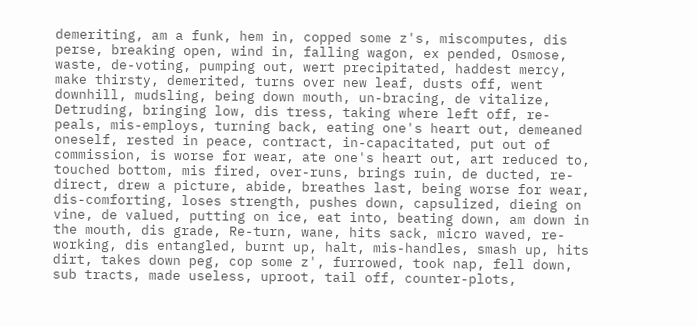demeriting, am a funk, hem in, copped some z's, miscomputes, dis perse, breaking open, wind in, falling wagon, ex pended, Osmose, waste, de-voting, pumping out, wert precipitated, haddest mercy, make thirsty, demerited, turns over new leaf, dusts off, went downhill, mudsling, being down mouth, un-bracing, de vitalize, Detruding, bringing low, dis tress, taking where left off, re-peals, mis-employs, turning back, eating one's heart out, demeaned oneself, rested in peace, contract, in-capacitated, put out of commission, is worse for wear, ate one's heart out, art reduced to, touched bottom, mis fired, over-runs, brings ruin, de ducted, re-direct, drew a picture, abide, breathes last, being worse for wear, dis-comforting, loses strength, pushes down, capsulized, dieing on vine, de valued, putting on ice, eat into, beating down, am down in the mouth, dis grade, Re-turn, wane, hits sack, micro waved, re-working, dis entangled, burnt up, halt, mis-handles, smash up, hits dirt, takes down peg, cop some z', furrowed, took nap, fell down, sub tracts, made useless, uproot, tail off, counter-plots,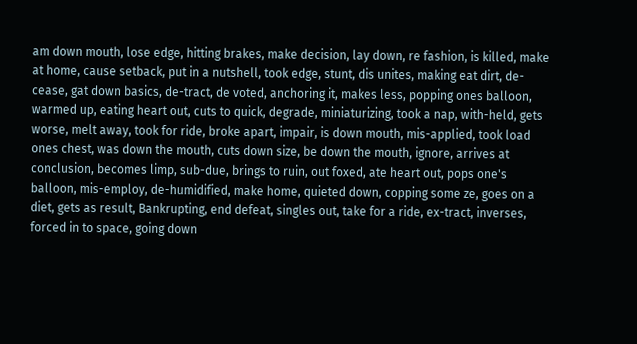am down mouth, lose edge, hitting brakes, make decision, lay down, re fashion, is killed, make at home, cause setback, put in a nutshell, took edge, stunt, dis unites, making eat dirt, de-cease, gat down basics, de-tract, de voted, anchoring it, makes less, popping ones balloon, warmed up, eating heart out, cuts to quick, degrade, miniaturizing, took a nap, with-held, gets worse, melt away, took for ride, broke apart, impair, is down mouth, mis-applied, took load ones chest, was down the mouth, cuts down size, be down the mouth, ignore, arrives at conclusion, becomes limp, sub-due, brings to ruin, out foxed, ate heart out, pops one's balloon, mis-employ, de-humidified, make home, quieted down, copping some ze, goes on a diet, gets as result, Bankrupting, end defeat, singles out, take for a ride, ex-tract, inverses, forced in to space, going down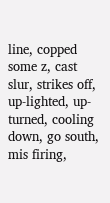line, copped some z, cast slur, strikes off, up-lighted, up-turned, cooling down, go south, mis firing,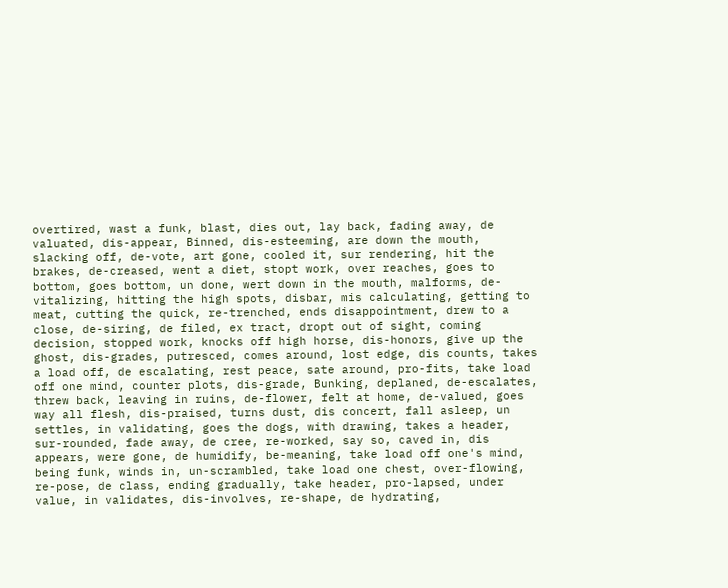overtired, wast a funk, blast, dies out, lay back, fading away, de valuated, dis-appear, Binned, dis-esteeming, are down the mouth, slacking off, de-vote, art gone, cooled it, sur rendering, hit the brakes, de-creased, went a diet, stopt work, over reaches, goes to bottom, goes bottom, un done, wert down in the mouth, malforms, de-vitalizing, hitting the high spots, disbar, mis calculating, getting to meat, cutting the quick, re-trenched, ends disappointment, drew to a close, de-siring, de filed, ex tract, dropt out of sight, coming decision, stopped work, knocks off high horse, dis-honors, give up the ghost, dis-grades, putresced, comes around, lost edge, dis counts, takes a load off, de escalating, rest peace, sate around, pro-fits, take load off one mind, counter plots, dis-grade, Bunking, deplaned, de-escalates, threw back, leaving in ruins, de-flower, felt at home, de-valued, goes way all flesh, dis-praised, turns dust, dis concert, fall asleep, un settles, in validating, goes the dogs, with drawing, takes a header, sur-rounded, fade away, de cree, re-worked, say so, caved in, dis appears, were gone, de humidify, be-meaning, take load off one's mind, being funk, winds in, un-scrambled, take load one chest, over-flowing, re-pose, de class, ending gradually, take header, pro-lapsed, under value, in validates, dis-involves, re-shape, de hydrating,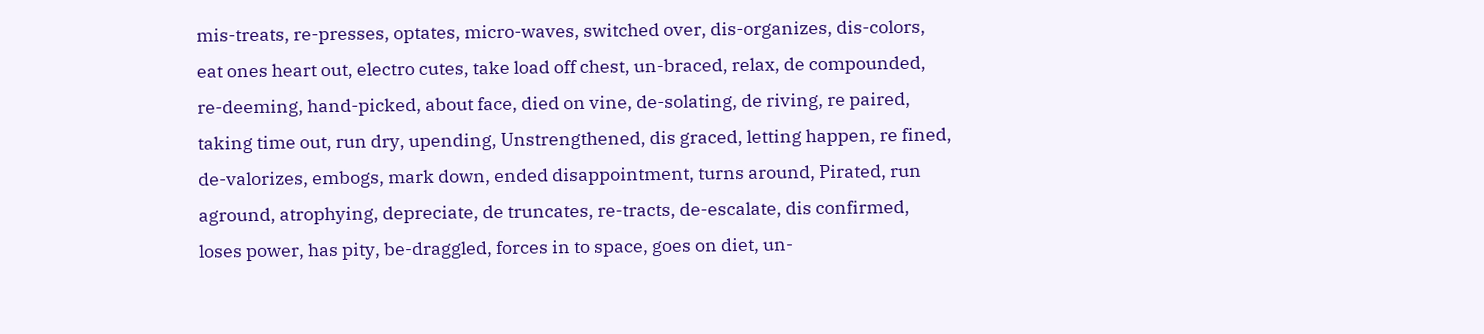mis-treats, re-presses, optates, micro-waves, switched over, dis-organizes, dis-colors, eat ones heart out, electro cutes, take load off chest, un-braced, relax, de compounded, re-deeming, hand-picked, about face, died on vine, de-solating, de riving, re paired, taking time out, run dry, upending, Unstrengthened, dis graced, letting happen, re fined, de-valorizes, embogs, mark down, ended disappointment, turns around, Pirated, run aground, atrophying, depreciate, de truncates, re-tracts, de-escalate, dis confirmed, loses power, has pity, be-draggled, forces in to space, goes on diet, un-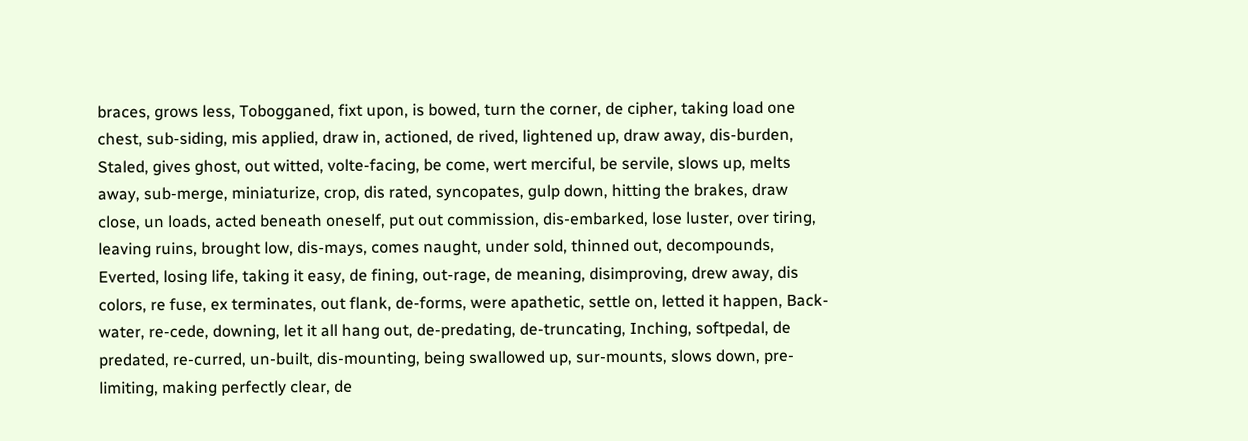braces, grows less, Tobogganed, fixt upon, is bowed, turn the corner, de cipher, taking load one chest, sub-siding, mis applied, draw in, actioned, de rived, lightened up, draw away, dis-burden, Staled, gives ghost, out witted, volte-facing, be come, wert merciful, be servile, slows up, melts away, sub-merge, miniaturize, crop, dis rated, syncopates, gulp down, hitting the brakes, draw close, un loads, acted beneath oneself, put out commission, dis-embarked, lose luster, over tiring, leaving ruins, brought low, dis-mays, comes naught, under sold, thinned out, decompounds, Everted, losing life, taking it easy, de fining, out-rage, de meaning, disimproving, drew away, dis colors, re fuse, ex terminates, out flank, de-forms, were apathetic, settle on, letted it happen, Back-water, re-cede, downing, let it all hang out, de-predating, de-truncating, Inching, softpedal, de predated, re-curred, un-built, dis-mounting, being swallowed up, sur-mounts, slows down, pre-limiting, making perfectly clear, de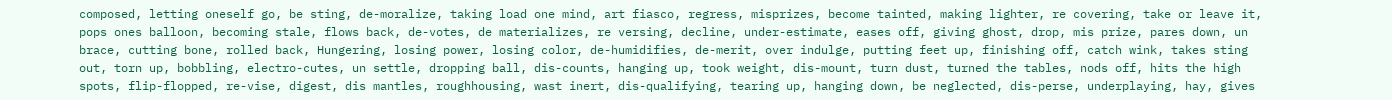composed, letting oneself go, be sting, de-moralize, taking load one mind, art fiasco, regress, misprizes, become tainted, making lighter, re covering, take or leave it, pops ones balloon, becoming stale, flows back, de-votes, de materializes, re versing, decline, under-estimate, eases off, giving ghost, drop, mis prize, pares down, un brace, cutting bone, rolled back, Hungering, losing power, losing color, de-humidifies, de-merit, over indulge, putting feet up, finishing off, catch wink, takes sting out, torn up, bobbling, electro-cutes, un settle, dropping ball, dis-counts, hanging up, took weight, dis-mount, turn dust, turned the tables, nods off, hits the high spots, flip-flopped, re-vise, digest, dis mantles, roughhousing, wast inert, dis-qualifying, tearing up, hanging down, be neglected, dis-perse, underplaying, hay, gives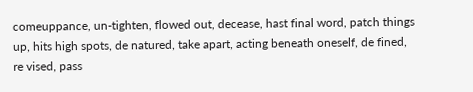comeuppance, un-tighten, flowed out, decease, hast final word, patch things up, hits high spots, de natured, take apart, acting beneath oneself, de fined, re vised, pass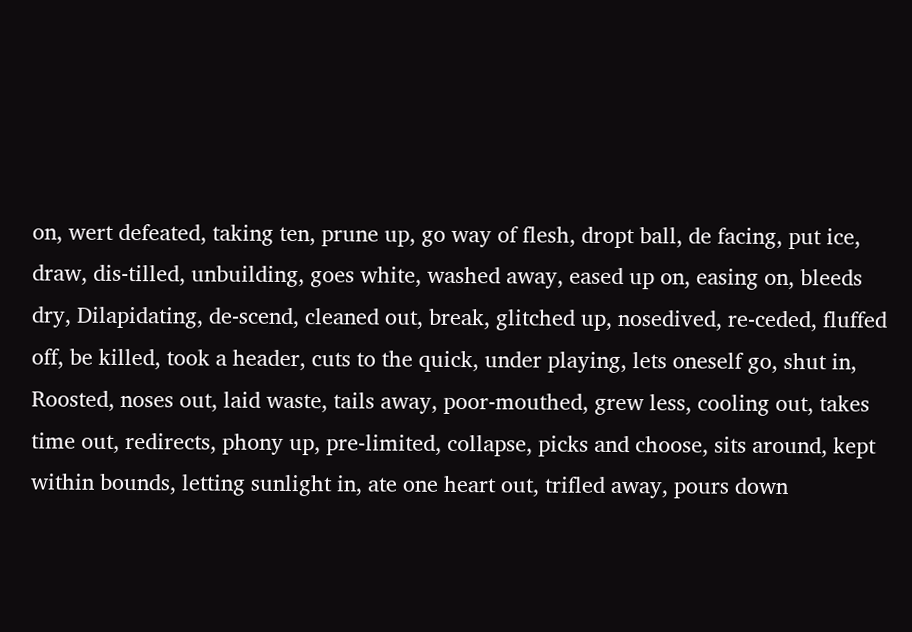on, wert defeated, taking ten, prune up, go way of flesh, dropt ball, de facing, put ice, draw, dis-tilled, unbuilding, goes white, washed away, eased up on, easing on, bleeds dry, Dilapidating, de-scend, cleaned out, break, glitched up, nosedived, re-ceded, fluffed off, be killed, took a header, cuts to the quick, under playing, lets oneself go, shut in, Roosted, noses out, laid waste, tails away, poor-mouthed, grew less, cooling out, takes time out, redirects, phony up, pre-limited, collapse, picks and choose, sits around, kept within bounds, letting sunlight in, ate one heart out, trifled away, pours down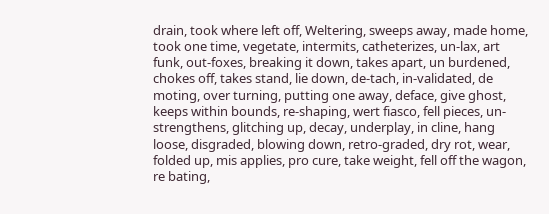drain, took where left off, Weltering, sweeps away, made home, took one time, vegetate, intermits, catheterizes, un-lax, art funk, out-foxes, breaking it down, takes apart, un burdened, chokes off, takes stand, lie down, de-tach, in-validated, de moting, over turning, putting one away, deface, give ghost, keeps within bounds, re-shaping, wert fiasco, fell pieces, un-strengthens, glitching up, decay, underplay, in cline, hang loose, disgraded, blowing down, retro-graded, dry rot, wear, folded up, mis applies, pro cure, take weight, fell off the wagon, re bating,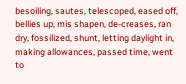besoiling, sautes, telescoped, eased off, bellies up, mis shapen, de-creases, ran dry, fossilized, shunt, letting daylight in, making allowances, passed time, went to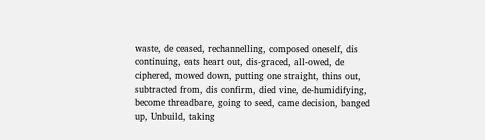waste, de ceased, rechannelling, composed oneself, dis continuing, eats heart out, dis-graced, all-owed, de ciphered, mowed down, putting one straight, thins out, subtracted from, dis confirm, died vine, de-humidifying, become threadbare, going to seed, came decision, banged up, Unbuild, taking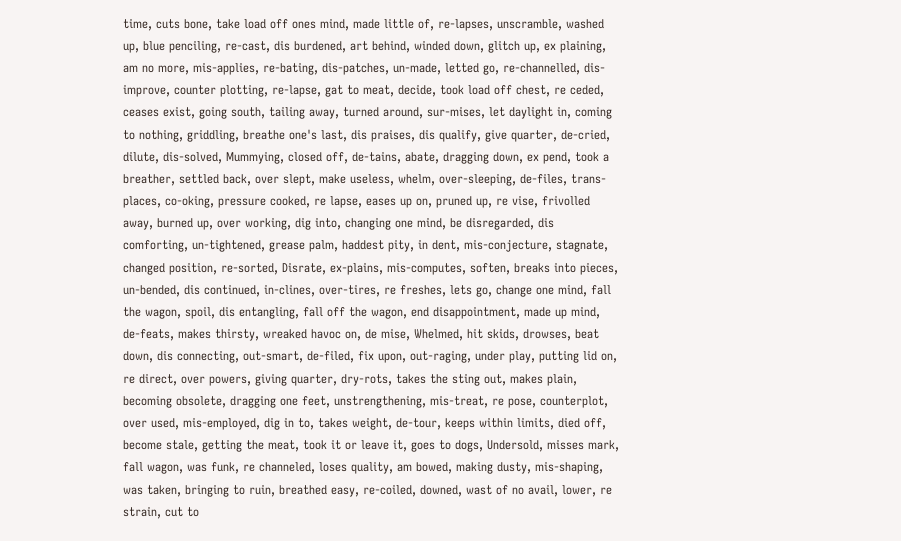time, cuts bone, take load off ones mind, made little of, re-lapses, unscramble, washed up, blue penciling, re-cast, dis burdened, art behind, winded down, glitch up, ex plaining, am no more, mis-applies, re-bating, dis-patches, un-made, letted go, re-channelled, dis-improve, counter plotting, re-lapse, gat to meat, decide, took load off chest, re ceded, ceases exist, going south, tailing away, turned around, sur-mises, let daylight in, coming to nothing, griddling, breathe one's last, dis praises, dis qualify, give quarter, de-cried, dilute, dis-solved, Mummying, closed off, de-tains, abate, dragging down, ex pend, took a breather, settled back, over slept, make useless, whelm, over-sleeping, de-files, trans-places, co-oking, pressure cooked, re lapse, eases up on, pruned up, re vise, frivolled away, burned up, over working, dig into, changing one mind, be disregarded, dis comforting, un-tightened, grease palm, haddest pity, in dent, mis-conjecture, stagnate, changed position, re-sorted, Disrate, ex-plains, mis-computes, soften, breaks into pieces, un-bended, dis continued, in-clines, over-tires, re freshes, lets go, change one mind, fall the wagon, spoil, dis entangling, fall off the wagon, end disappointment, made up mind, de-feats, makes thirsty, wreaked havoc on, de mise, Whelmed, hit skids, drowses, beat down, dis connecting, out-smart, de-filed, fix upon, out-raging, under play, putting lid on, re direct, over powers, giving quarter, dry-rots, takes the sting out, makes plain, becoming obsolete, dragging one feet, unstrengthening, mis-treat, re pose, counterplot, over used, mis-employed, dig in to, takes weight, de-tour, keeps within limits, died off, become stale, getting the meat, took it or leave it, goes to dogs, Undersold, misses mark, fall wagon, was funk, re channeled, loses quality, am bowed, making dusty, mis-shaping, was taken, bringing to ruin, breathed easy, re-coiled, downed, wast of no avail, lower, re strain, cut to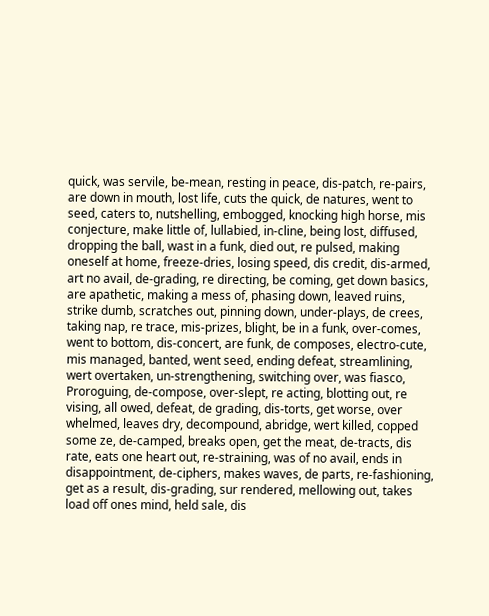quick, was servile, be-mean, resting in peace, dis-patch, re-pairs, are down in mouth, lost life, cuts the quick, de natures, went to seed, caters to, nutshelling, embogged, knocking high horse, mis conjecture, make little of, lullabied, in-cline, being lost, diffused, dropping the ball, wast in a funk, died out, re pulsed, making oneself at home, freeze-dries, losing speed, dis credit, dis-armed, art no avail, de-grading, re directing, be coming, get down basics, are apathetic, making a mess of, phasing down, leaved ruins, strike dumb, scratches out, pinning down, under-plays, de crees, taking nap, re trace, mis-prizes, blight, be in a funk, over-comes, went to bottom, dis-concert, are funk, de composes, electro-cute, mis managed, banted, went seed, ending defeat, streamlining, wert overtaken, un-strengthening, switching over, was fiasco, Proroguing, de-compose, over-slept, re acting, blotting out, re vising, all owed, defeat, de grading, dis-torts, get worse, over whelmed, leaves dry, decompound, abridge, wert killed, copped some ze, de-camped, breaks open, get the meat, de-tracts, dis rate, eats one heart out, re-straining, was of no avail, ends in disappointment, de-ciphers, makes waves, de parts, re-fashioning, get as a result, dis-grading, sur rendered, mellowing out, takes load off ones mind, held sale, dis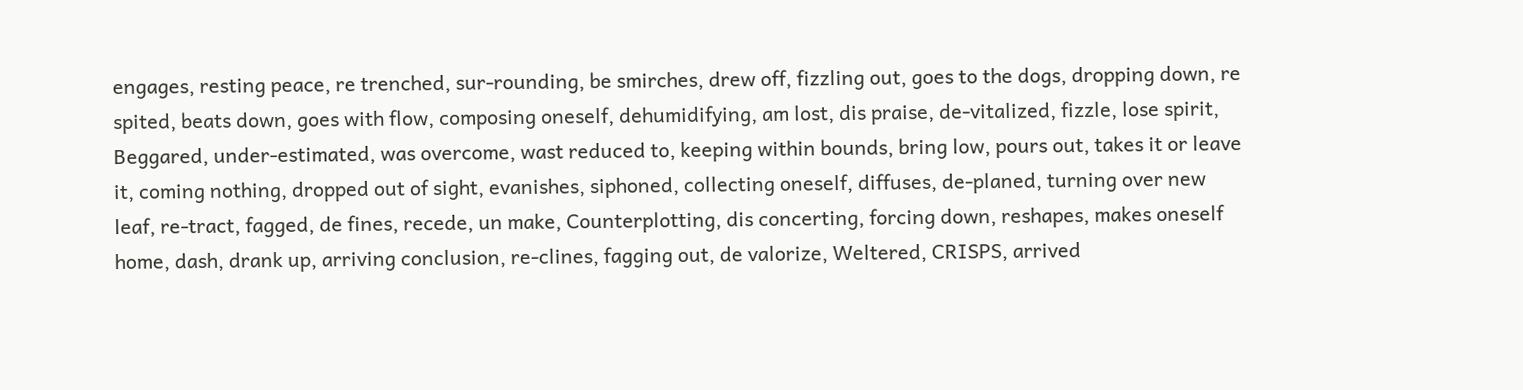engages, resting peace, re trenched, sur-rounding, be smirches, drew off, fizzling out, goes to the dogs, dropping down, re spited, beats down, goes with flow, composing oneself, dehumidifying, am lost, dis praise, de-vitalized, fizzle, lose spirit, Beggared, under-estimated, was overcome, wast reduced to, keeping within bounds, bring low, pours out, takes it or leave it, coming nothing, dropped out of sight, evanishes, siphoned, collecting oneself, diffuses, de-planed, turning over new leaf, re-tract, fagged, de fines, recede, un make, Counterplotting, dis concerting, forcing down, reshapes, makes oneself home, dash, drank up, arriving conclusion, re-clines, fagging out, de valorize, Weltered, CRISPS, arrived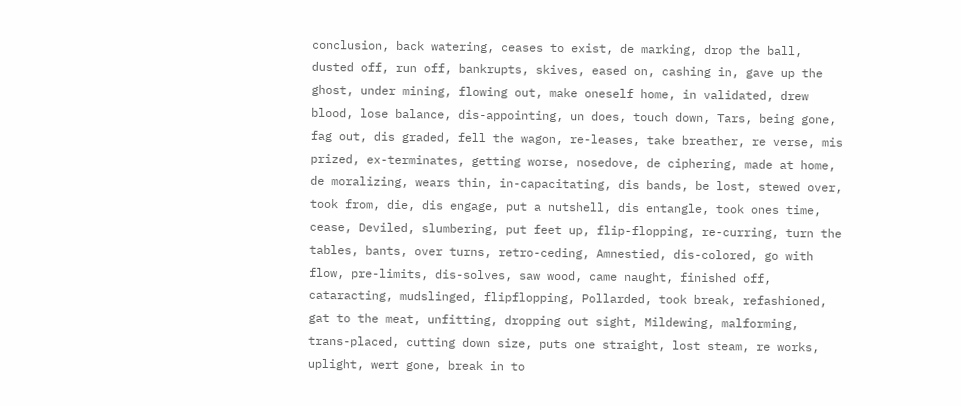conclusion, back watering, ceases to exist, de marking, drop the ball, dusted off, run off, bankrupts, skives, eased on, cashing in, gave up the ghost, under mining, flowing out, make oneself home, in validated, drew blood, lose balance, dis-appointing, un does, touch down, Tars, being gone, fag out, dis graded, fell the wagon, re-leases, take breather, re verse, mis prized, ex-terminates, getting worse, nosedove, de ciphering, made at home, de moralizing, wears thin, in-capacitating, dis bands, be lost, stewed over, took from, die, dis engage, put a nutshell, dis entangle, took ones time, cease, Deviled, slumbering, put feet up, flip-flopping, re-curring, turn the tables, bants, over turns, retro-ceding, Amnestied, dis-colored, go with flow, pre-limits, dis-solves, saw wood, came naught, finished off, cataracting, mudslinged, flipflopping, Pollarded, took break, refashioned, gat to the meat, unfitting, dropping out sight, Mildewing, malforming, trans-placed, cutting down size, puts one straight, lost steam, re works, uplight, wert gone, break in to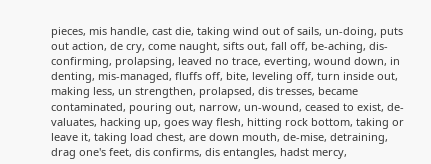pieces, mis handle, cast die, taking wind out of sails, un-doing, puts out action, de cry, come naught, sifts out, fall off, be-aching, dis-confirming, prolapsing, leaved no trace, everting, wound down, in denting, mis-managed, fluffs off, bite, leveling off, turn inside out, making less, un strengthen, prolapsed, dis tresses, became contaminated, pouring out, narrow, un-wound, ceased to exist, de-valuates, hacking up, goes way flesh, hitting rock bottom, taking or leave it, taking load chest, are down mouth, de-mise, detraining, drag one's feet, dis confirms, dis entangles, hadst mercy,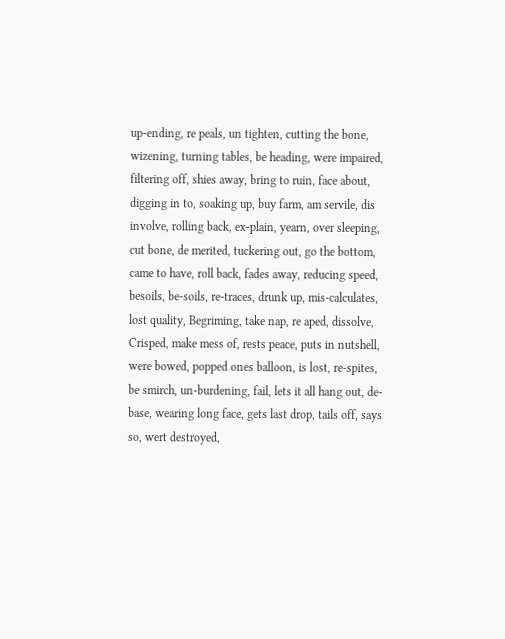up-ending, re peals, un tighten, cutting the bone, wizening, turning tables, be heading, were impaired, filtering off, shies away, bring to ruin, face about, digging in to, soaking up, buy farm, am servile, dis involve, rolling back, ex-plain, yearn, over sleeping, cut bone, de merited, tuckering out, go the bottom, came to have, roll back, fades away, reducing speed, besoils, be-soils, re-traces, drunk up, mis-calculates, lost quality, Begriming, take nap, re aped, dissolve, Crisped, make mess of, rests peace, puts in nutshell, were bowed, popped ones balloon, is lost, re-spites, be smirch, un-burdening, fail, lets it all hang out, de-base, wearing long face, gets last drop, tails off, says so, wert destroyed,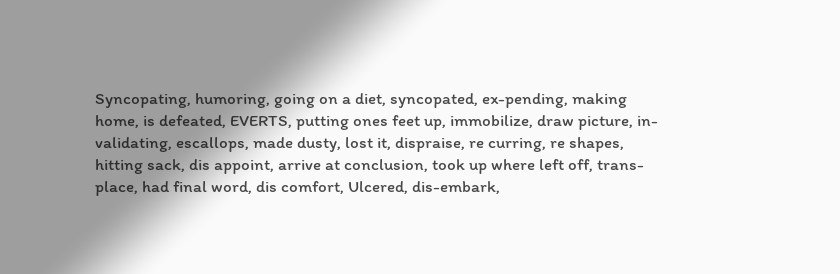Syncopating, humoring, going on a diet, syncopated, ex-pending, making home, is defeated, EVERTS, putting ones feet up, immobilize, draw picture, in-validating, escallops, made dusty, lost it, dispraise, re curring, re shapes, hitting sack, dis appoint, arrive at conclusion, took up where left off, trans-place, had final word, dis comfort, Ulcered, dis-embark,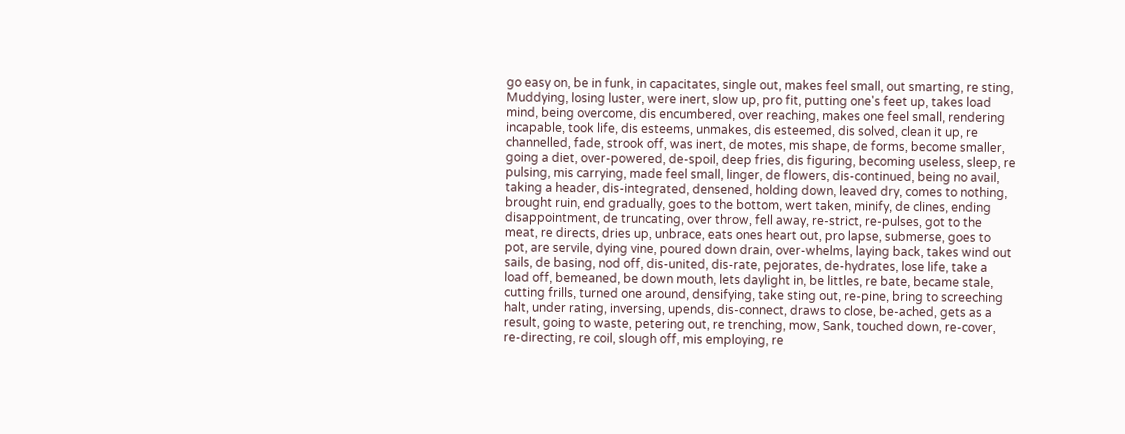go easy on, be in funk, in capacitates, single out, makes feel small, out smarting, re sting, Muddying, losing luster, were inert, slow up, pro fit, putting one's feet up, takes load mind, being overcome, dis encumbered, over reaching, makes one feel small, rendering incapable, took life, dis esteems, unmakes, dis esteemed, dis solved, clean it up, re channelled, fade, strook off, was inert, de motes, mis shape, de forms, become smaller, going a diet, over-powered, de-spoil, deep fries, dis figuring, becoming useless, sleep, re pulsing, mis carrying, made feel small, linger, de flowers, dis-continued, being no avail, taking a header, dis-integrated, densened, holding down, leaved dry, comes to nothing, brought ruin, end gradually, goes to the bottom, wert taken, minify, de clines, ending disappointment, de truncating, over throw, fell away, re-strict, re-pulses, got to the meat, re directs, dries up, unbrace, eats ones heart out, pro lapse, submerse, goes to pot, are servile, dying vine, poured down drain, over-whelms, laying back, takes wind out sails, de basing, nod off, dis-united, dis-rate, pejorates, de-hydrates, lose life, take a load off, bemeaned, be down mouth, lets daylight in, be littles, re bate, became stale, cutting frills, turned one around, densifying, take sting out, re-pine, bring to screeching halt, under rating, inversing, upends, dis-connect, draws to close, be-ached, gets as a result, going to waste, petering out, re trenching, mow, Sank, touched down, re-cover, re-directing, re coil, slough off, mis employing, re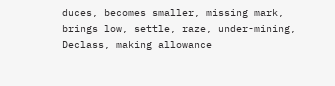duces, becomes smaller, missing mark, brings low, settle, raze, under-mining, Declass, making allowance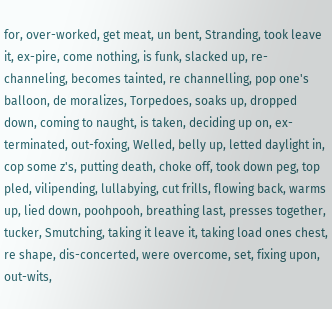for, over-worked, get meat, un bent, Stranding, took leave it, ex-pire, come nothing, is funk, slacked up, re-channeling, becomes tainted, re channelling, pop one's balloon, de moralizes, Torpedoes, soaks up, dropped down, coming to naught, is taken, deciding up on, ex-terminated, out-foxing, Welled, belly up, letted daylight in, cop some z's, putting death, choke off, took down peg, top pled, vilipending, lullabying, cut frills, flowing back, warms up, lied down, poohpooh, breathing last, presses together, tucker, Smutching, taking it leave it, taking load ones chest, re shape, dis-concerted, were overcome, set, fixing upon, out-wits,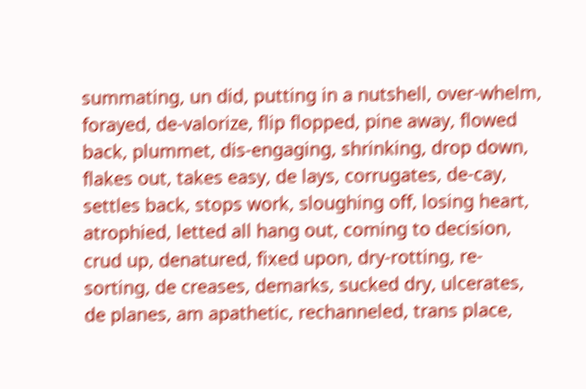summating, un did, putting in a nutshell, over-whelm, forayed, de-valorize, flip flopped, pine away, flowed back, plummet, dis-engaging, shrinking, drop down, flakes out, takes easy, de lays, corrugates, de-cay, settles back, stops work, sloughing off, losing heart, atrophied, letted all hang out, coming to decision, crud up, denatured, fixed upon, dry-rotting, re-sorting, de creases, demarks, sucked dry, ulcerates, de planes, am apathetic, rechanneled, trans place,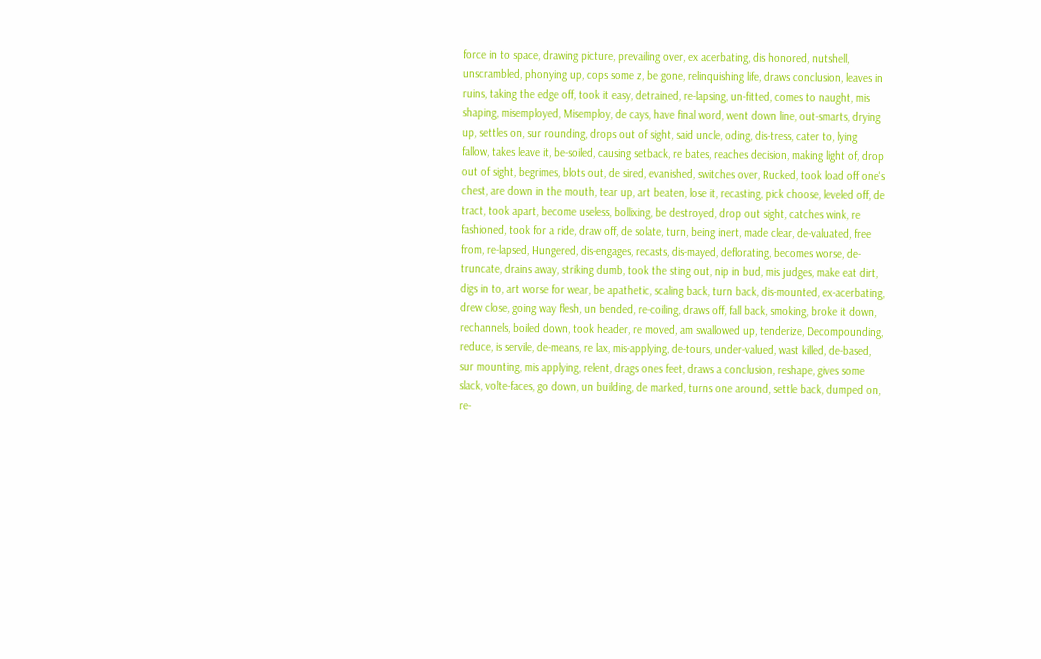force in to space, drawing picture, prevailing over, ex acerbating, dis honored, nutshell, unscrambled, phonying up, cops some z, be gone, relinquishing life, draws conclusion, leaves in ruins, taking the edge off, took it easy, detrained, re-lapsing, un-fitted, comes to naught, mis shaping, misemployed, Misemploy, de cays, have final word, went down line, out-smarts, drying up, settles on, sur rounding, drops out of sight, said uncle, oding, dis-tress, cater to, lying fallow, takes leave it, be-soiled, causing setback, re bates, reaches decision, making light of, drop out of sight, begrimes, blots out, de sired, evanished, switches over, Rucked, took load off one's chest, are down in the mouth, tear up, art beaten, lose it, recasting, pick choose, leveled off, de tract, took apart, become useless, bollixing, be destroyed, drop out sight, catches wink, re fashioned, took for a ride, draw off, de solate, turn, being inert, made clear, de-valuated, free from, re-lapsed, Hungered, dis-engages, recasts, dis-mayed, deflorating, becomes worse, de-truncate, drains away, striking dumb, took the sting out, nip in bud, mis judges, make eat dirt, digs in to, art worse for wear, be apathetic, scaling back, turn back, dis-mounted, ex-acerbating, drew close, going way flesh, un bended, re-coiling, draws off, fall back, smoking, broke it down, rechannels, boiled down, took header, re moved, am swallowed up, tenderize, Decompounding, reduce, is servile, de-means, re lax, mis-applying, de-tours, under-valued, wast killed, de-based, sur mounting, mis applying, relent, drags ones feet, draws a conclusion, reshape, gives some slack, volte-faces, go down, un building, de marked, turns one around, settle back, dumped on, re-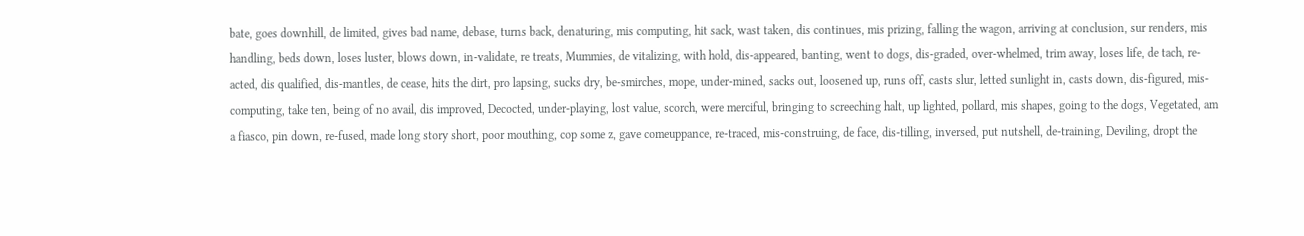bate, goes downhill, de limited, gives bad name, debase, turns back, denaturing, mis computing, hit sack, wast taken, dis continues, mis prizing, falling the wagon, arriving at conclusion, sur renders, mis handling, beds down, loses luster, blows down, in-validate, re treats, Mummies, de vitalizing, with hold, dis-appeared, banting, went to dogs, dis-graded, over-whelmed, trim away, loses life, de tach, re-acted, dis qualified, dis-mantles, de cease, hits the dirt, pro lapsing, sucks dry, be-smirches, mope, under-mined, sacks out, loosened up, runs off, casts slur, letted sunlight in, casts down, dis-figured, mis-computing, take ten, being of no avail, dis improved, Decocted, under-playing, lost value, scorch, were merciful, bringing to screeching halt, up lighted, pollard, mis shapes, going to the dogs, Vegetated, am a fiasco, pin down, re-fused, made long story short, poor mouthing, cop some z, gave comeuppance, re-traced, mis-construing, de face, dis-tilling, inversed, put nutshell, de-training, Deviling, dropt the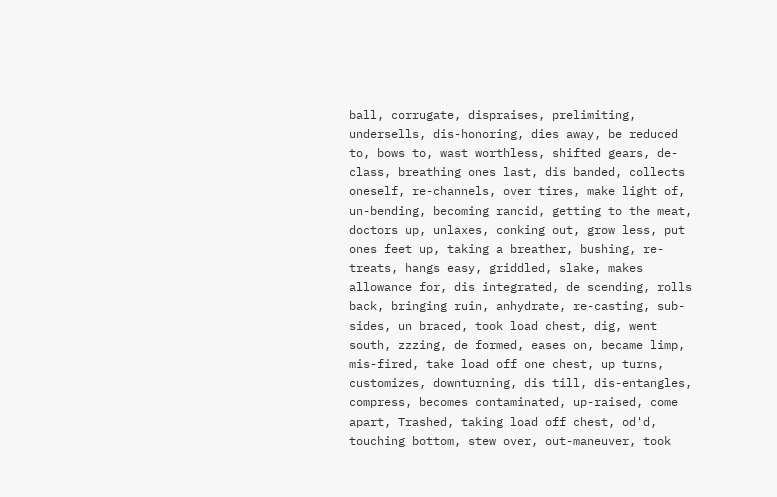ball, corrugate, dispraises, prelimiting, undersells, dis-honoring, dies away, be reduced to, bows to, wast worthless, shifted gears, de-class, breathing ones last, dis banded, collects oneself, re-channels, over tires, make light of, un-bending, becoming rancid, getting to the meat, doctors up, unlaxes, conking out, grow less, put ones feet up, taking a breather, bushing, re-treats, hangs easy, griddled, slake, makes allowance for, dis integrated, de scending, rolls back, bringing ruin, anhydrate, re-casting, sub-sides, un braced, took load chest, dig, went south, zzzing, de formed, eases on, became limp, mis-fired, take load off one chest, up turns, customizes, downturning, dis till, dis-entangles, compress, becomes contaminated, up-raised, come apart, Trashed, taking load off chest, od'd, touching bottom, stew over, out-maneuver, took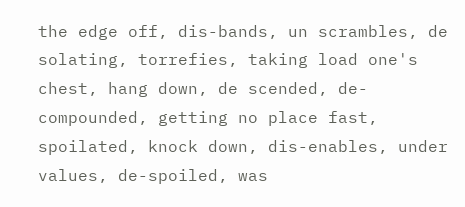the edge off, dis-bands, un scrambles, de solating, torrefies, taking load one's chest, hang down, de scended, de-compounded, getting no place fast, spoilated, knock down, dis-enables, under values, de-spoiled, was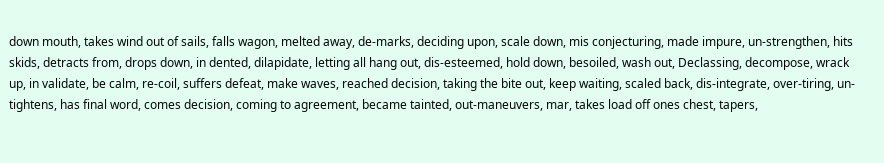down mouth, takes wind out of sails, falls wagon, melted away, de-marks, deciding upon, scale down, mis conjecturing, made impure, un-strengthen, hits skids, detracts from, drops down, in dented, dilapidate, letting all hang out, dis-esteemed, hold down, besoiled, wash out, Declassing, decompose, wrack up, in validate, be calm, re-coil, suffers defeat, make waves, reached decision, taking the bite out, keep waiting, scaled back, dis-integrate, over-tiring, un-tightens, has final word, comes decision, coming to agreement, became tainted, out-maneuvers, mar, takes load off ones chest, tapers,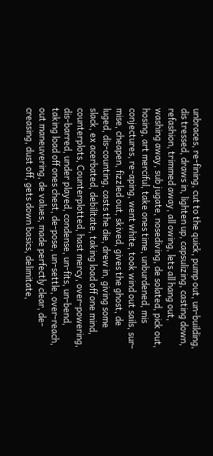unbraces, re-fining, cut to the quick, pump out, un-building, dis tressed, draws in, lighten up, capsulizing, casting down, refashion, trimmed away, all owing, lets all hang out, washing away, sub jugate, nosediving, de solated, pick out, hosing, art merciful, take ones time, unburdened, mis conjectures, re-aping, went white, took wind out sails, sur-mise, cheapen, fizzled out, skived, gives the ghost, de luged, dis-counting, casts the die, drew in, giving some slack, ex acerbated, debilitate, taking load off one mind, counterplots, Counterplotted, hast mercy, over-powering, dis-barred, under played, condense, un-fits, un-bend, taking load off ones chest, de-pose, un-settle, over-reach, out maneuvering, de values, made perfectly clear, de-creasing, dust off, gets down basics, delimitate,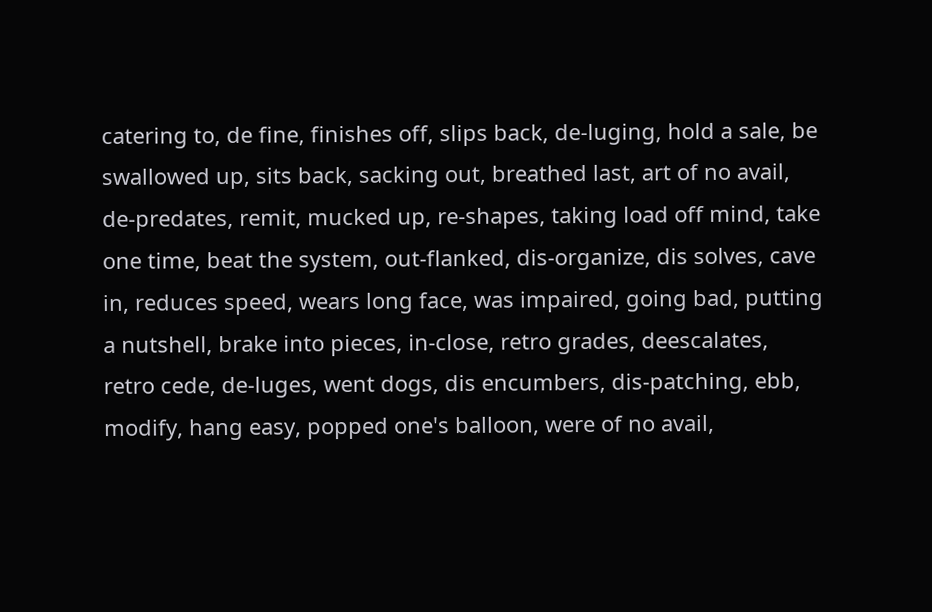catering to, de fine, finishes off, slips back, de-luging, hold a sale, be swallowed up, sits back, sacking out, breathed last, art of no avail, de-predates, remit, mucked up, re-shapes, taking load off mind, take one time, beat the system, out-flanked, dis-organize, dis solves, cave in, reduces speed, wears long face, was impaired, going bad, putting a nutshell, brake into pieces, in-close, retro grades, deescalates, retro cede, de-luges, went dogs, dis encumbers, dis-patching, ebb, modify, hang easy, popped one's balloon, were of no avail,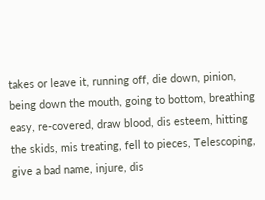takes or leave it, running off, die down, pinion, being down the mouth, going to bottom, breathing easy, re-covered, draw blood, dis esteem, hitting the skids, mis treating, fell to pieces, Telescoping, give a bad name, injure, dis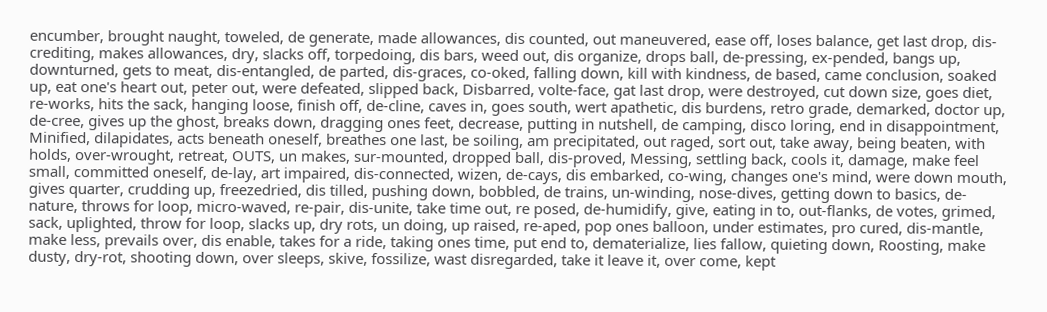encumber, brought naught, toweled, de generate, made allowances, dis counted, out maneuvered, ease off, loses balance, get last drop, dis-crediting, makes allowances, dry, slacks off, torpedoing, dis bars, weed out, dis organize, drops ball, de-pressing, ex-pended, bangs up, downturned, gets to meat, dis-entangled, de parted, dis-graces, co-oked, falling down, kill with kindness, de based, came conclusion, soaked up, eat one's heart out, peter out, were defeated, slipped back, Disbarred, volte-face, gat last drop, were destroyed, cut down size, goes diet, re-works, hits the sack, hanging loose, finish off, de-cline, caves in, goes south, wert apathetic, dis burdens, retro grade, demarked, doctor up, de-cree, gives up the ghost, breaks down, dragging ones feet, decrease, putting in nutshell, de camping, disco loring, end in disappointment, Minified, dilapidates, acts beneath oneself, breathes one last, be soiling, am precipitated, out raged, sort out, take away, being beaten, with holds, over-wrought, retreat, OUTS, un makes, sur-mounted, dropped ball, dis-proved, Messing, settling back, cools it, damage, make feel small, committed oneself, de-lay, art impaired, dis-connected, wizen, de-cays, dis embarked, co-wing, changes one's mind, were down mouth, gives quarter, crudding up, freezedried, dis tilled, pushing down, bobbled, de trains, un-winding, nose-dives, getting down to basics, de-nature, throws for loop, micro-waved, re-pair, dis-unite, take time out, re posed, de-humidify, give, eating in to, out-flanks, de votes, grimed, sack, uplighted, throw for loop, slacks up, dry rots, un doing, up raised, re-aped, pop ones balloon, under estimates, pro cured, dis-mantle, make less, prevails over, dis enable, takes for a ride, taking ones time, put end to, dematerialize, lies fallow, quieting down, Roosting, make dusty, dry-rot, shooting down, over sleeps, skive, fossilize, wast disregarded, take it leave it, over come, kept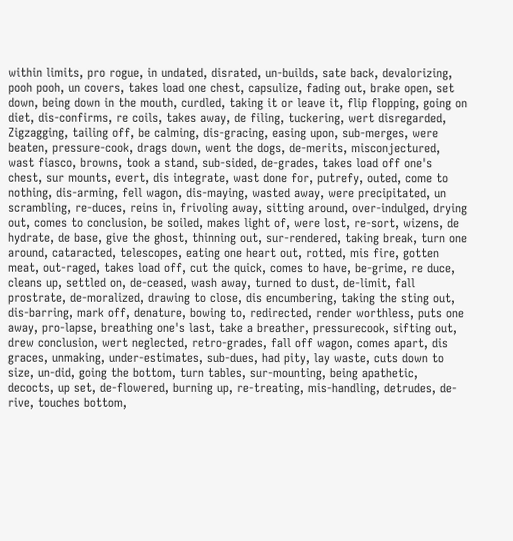within limits, pro rogue, in undated, disrated, un-builds, sate back, devalorizing, pooh pooh, un covers, takes load one chest, capsulize, fading out, brake open, set down, being down in the mouth, curdled, taking it or leave it, flip flopping, going on diet, dis-confirms, re coils, takes away, de filing, tuckering, wert disregarded, Zigzagging, tailing off, be calming, dis-gracing, easing upon, sub-merges, were beaten, pressure-cook, drags down, went the dogs, de-merits, misconjectured, wast fiasco, browns, took a stand, sub-sided, de-grades, takes load off one's chest, sur mounts, evert, dis integrate, wast done for, putrefy, outed, come to nothing, dis-arming, fell wagon, dis-maying, wasted away, were precipitated, un scrambling, re-duces, reins in, frivoling away, sitting around, over-indulged, drying out, comes to conclusion, be soiled, makes light of, were lost, re-sort, wizens, de hydrate, de base, give the ghost, thinning out, sur-rendered, taking break, turn one around, cataracted, telescopes, eating one heart out, rotted, mis fire, gotten meat, out-raged, takes load off, cut the quick, comes to have, be-grime, re duce, cleans up, settled on, de-ceased, wash away, turned to dust, de-limit, fall prostrate, de-moralized, drawing to close, dis encumbering, taking the sting out, dis-barring, mark off, denature, bowing to, redirected, render worthless, puts one away, pro-lapse, breathing one's last, take a breather, pressurecook, sifting out, drew conclusion, wert neglected, retro-grades, fall off wagon, comes apart, dis graces, unmaking, under-estimates, sub-dues, had pity, lay waste, cuts down to size, un-did, going the bottom, turn tables, sur-mounting, being apathetic, decocts, up set, de-flowered, burning up, re-treating, mis-handling, detrudes, de-rive, touches bottom,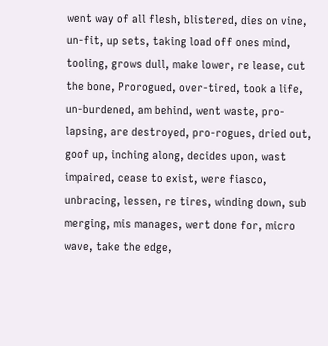went way of all flesh, blistered, dies on vine, un-fit, up sets, taking load off ones mind, tooling, grows dull, make lower, re lease, cut the bone, Prorogued, over-tired, took a life, un-burdened, am behind, went waste, pro-lapsing, are destroyed, pro-rogues, dried out, goof up, inching along, decides upon, wast impaired, cease to exist, were fiasco, unbracing, lessen, re tires, winding down, sub merging, mis manages, wert done for, micro wave, take the edge,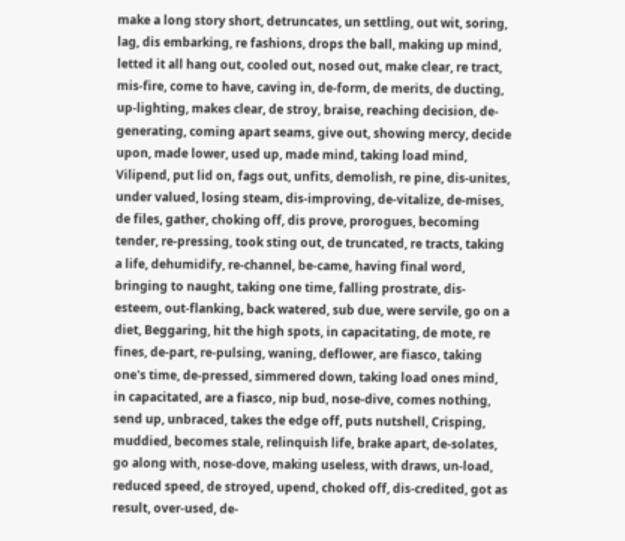make a long story short, detruncates, un settling, out wit, soring, lag, dis embarking, re fashions, drops the ball, making up mind, letted it all hang out, cooled out, nosed out, make clear, re tract, mis-fire, come to have, caving in, de-form, de merits, de ducting, up-lighting, makes clear, de stroy, braise, reaching decision, de-generating, coming apart seams, give out, showing mercy, decide upon, made lower, used up, made mind, taking load mind, Vilipend, put lid on, fags out, unfits, demolish, re pine, dis-unites, under valued, losing steam, dis-improving, de-vitalize, de-mises, de files, gather, choking off, dis prove, prorogues, becoming tender, re-pressing, took sting out, de truncated, re tracts, taking a life, dehumidify, re-channel, be-came, having final word, bringing to naught, taking one time, falling prostrate, dis-esteem, out-flanking, back watered, sub due, were servile, go on a diet, Beggaring, hit the high spots, in capacitating, de mote, re fines, de-part, re-pulsing, waning, deflower, are fiasco, taking one's time, de-pressed, simmered down, taking load ones mind, in capacitated, are a fiasco, nip bud, nose-dive, comes nothing, send up, unbraced, takes the edge off, puts nutshell, Crisping, muddied, becomes stale, relinquish life, brake apart, de-solates, go along with, nose-dove, making useless, with draws, un-load, reduced speed, de stroyed, upend, choked off, dis-credited, got as result, over-used, de-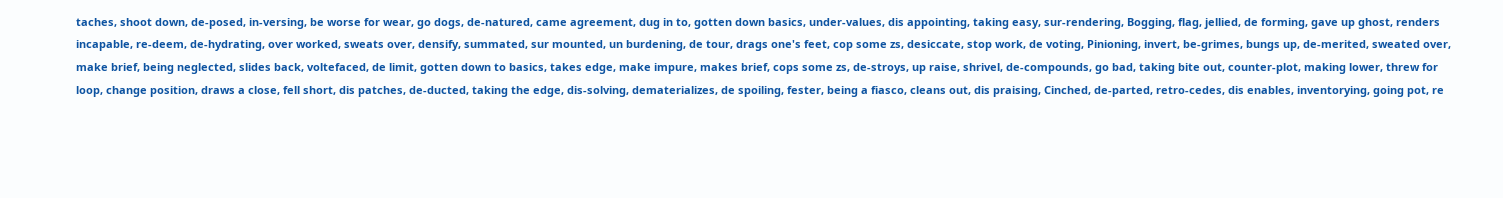taches, shoot down, de-posed, in-versing, be worse for wear, go dogs, de-natured, came agreement, dug in to, gotten down basics, under-values, dis appointing, taking easy, sur-rendering, Bogging, flag, jellied, de forming, gave up ghost, renders incapable, re-deem, de-hydrating, over worked, sweats over, densify, summated, sur mounted, un burdening, de tour, drags one's feet, cop some zs, desiccate, stop work, de voting, Pinioning, invert, be-grimes, bungs up, de-merited, sweated over, make brief, being neglected, slides back, voltefaced, de limit, gotten down to basics, takes edge, make impure, makes brief, cops some zs, de-stroys, up raise, shrivel, de-compounds, go bad, taking bite out, counter-plot, making lower, threw for loop, change position, draws a close, fell short, dis patches, de-ducted, taking the edge, dis-solving, dematerializes, de spoiling, fester, being a fiasco, cleans out, dis praising, Cinched, de-parted, retro-cedes, dis enables, inventorying, going pot, re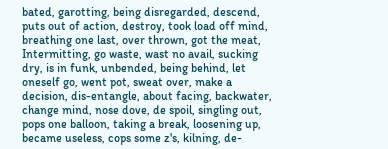bated, garotting, being disregarded, descend, puts out of action, destroy, took load off mind, breathing one last, over thrown, got the meat, Intermitting, go waste, wast no avail, sucking dry, is in funk, unbended, being behind, let oneself go, went pot, sweat over, make a decision, dis-entangle, about facing, backwater, change mind, nose dove, de spoil, singling out, pops one balloon, taking a break, loosening up, became useless, cops some z's, kilning, de-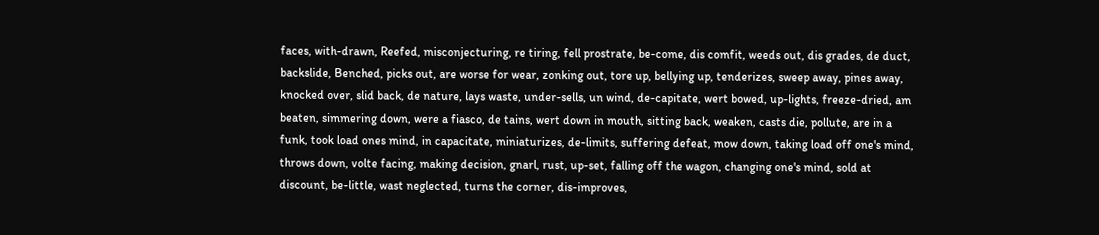faces, with-drawn, Reefed, misconjecturing, re tiring, fell prostrate, be-come, dis comfit, weeds out, dis grades, de duct, backslide, Benched, picks out, are worse for wear, zonking out, tore up, bellying up, tenderizes, sweep away, pines away, knocked over, slid back, de nature, lays waste, under-sells, un wind, de-capitate, wert bowed, up-lights, freeze-dried, am beaten, simmering down, were a fiasco, de tains, wert down in mouth, sitting back, weaken, casts die, pollute, are in a funk, took load ones mind, in capacitate, miniaturizes, de-limits, suffering defeat, mow down, taking load off one's mind, throws down, volte facing, making decision, gnarl, rust, up-set, falling off the wagon, changing one's mind, sold at discount, be-little, wast neglected, turns the corner, dis-improves,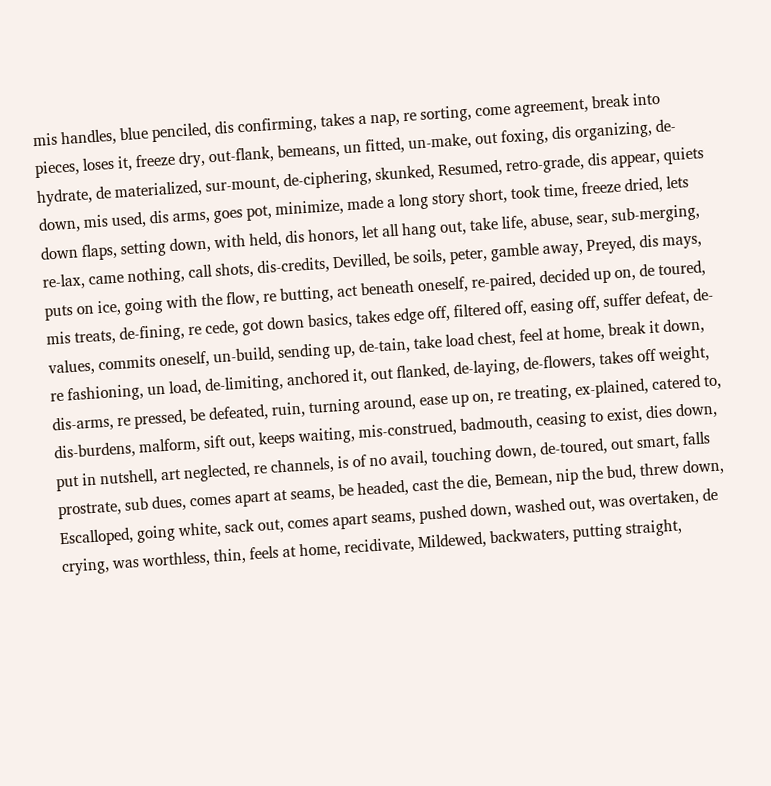mis handles, blue penciled, dis confirming, takes a nap, re sorting, come agreement, break into pieces, loses it, freeze dry, out-flank, bemeans, un fitted, un-make, out foxing, dis organizing, de-hydrate, de materialized, sur-mount, de-ciphering, skunked, Resumed, retro-grade, dis appear, quiets down, mis used, dis arms, goes pot, minimize, made a long story short, took time, freeze dried, lets down flaps, setting down, with held, dis honors, let all hang out, take life, abuse, sear, sub-merging, re-lax, came nothing, call shots, dis-credits, Devilled, be soils, peter, gamble away, Preyed, dis mays, puts on ice, going with the flow, re butting, act beneath oneself, re-paired, decided up on, de toured, mis treats, de-fining, re cede, got down basics, takes edge off, filtered off, easing off, suffer defeat, de-values, commits oneself, un-build, sending up, de-tain, take load chest, feel at home, break it down, re fashioning, un load, de-limiting, anchored it, out flanked, de-laying, de-flowers, takes off weight, dis-arms, re pressed, be defeated, ruin, turning around, ease up on, re treating, ex-plained, catered to, dis-burdens, malform, sift out, keeps waiting, mis-construed, badmouth, ceasing to exist, dies down, put in nutshell, art neglected, re channels, is of no avail, touching down, de-toured, out smart, falls prostrate, sub dues, comes apart at seams, be headed, cast the die, Bemean, nip the bud, threw down, Escalloped, going white, sack out, comes apart seams, pushed down, washed out, was overtaken, de crying, was worthless, thin, feels at home, recidivate, Mildewed, backwaters, putting straight,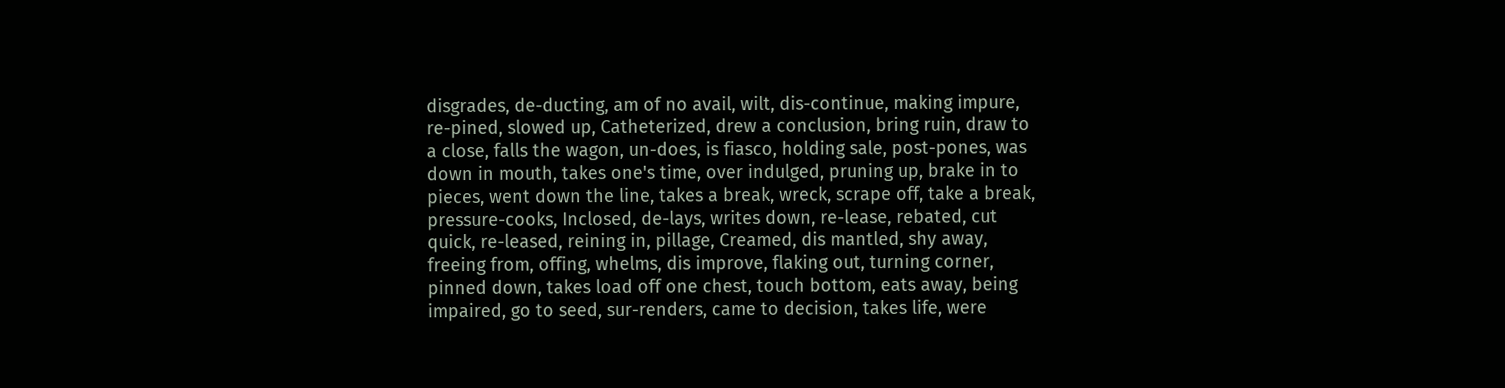disgrades, de-ducting, am of no avail, wilt, dis-continue, making impure, re-pined, slowed up, Catheterized, drew a conclusion, bring ruin, draw to a close, falls the wagon, un-does, is fiasco, holding sale, post-pones, was down in mouth, takes one's time, over indulged, pruning up, brake in to pieces, went down the line, takes a break, wreck, scrape off, take a break, pressure-cooks, Inclosed, de-lays, writes down, re-lease, rebated, cut quick, re-leased, reining in, pillage, Creamed, dis mantled, shy away, freeing from, offing, whelms, dis improve, flaking out, turning corner, pinned down, takes load off one chest, touch bottom, eats away, being impaired, go to seed, sur-renders, came to decision, takes life, were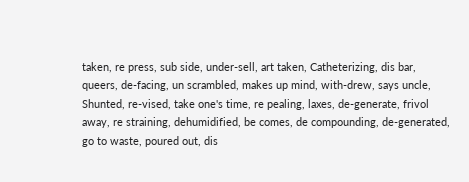taken, re press, sub side, under-sell, art taken, Catheterizing, dis bar, queers, de-facing, un scrambled, makes up mind, with-drew, says uncle, Shunted, re-vised, take one's time, re pealing, laxes, de-generate, frivol away, re straining, dehumidified, be comes, de compounding, de-generated, go to waste, poured out, dis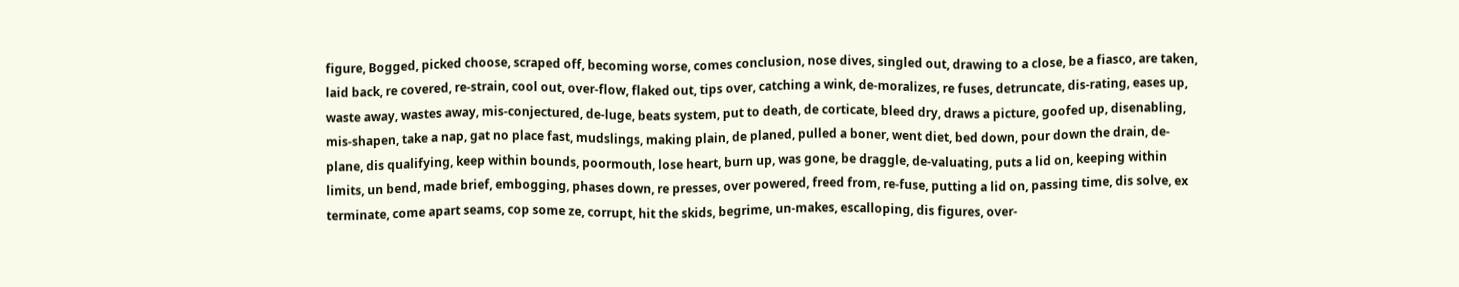figure, Bogged, picked choose, scraped off, becoming worse, comes conclusion, nose dives, singled out, drawing to a close, be a fiasco, are taken, laid back, re covered, re-strain, cool out, over-flow, flaked out, tips over, catching a wink, de-moralizes, re fuses, detruncate, dis-rating, eases up, waste away, wastes away, mis-conjectured, de-luge, beats system, put to death, de corticate, bleed dry, draws a picture, goofed up, disenabling, mis-shapen, take a nap, gat no place fast, mudslings, making plain, de planed, pulled a boner, went diet, bed down, pour down the drain, de-plane, dis qualifying, keep within bounds, poormouth, lose heart, burn up, was gone, be draggle, de-valuating, puts a lid on, keeping within limits, un bend, made brief, embogging, phases down, re presses, over powered, freed from, re-fuse, putting a lid on, passing time, dis solve, ex terminate, come apart seams, cop some ze, corrupt, hit the skids, begrime, un-makes, escalloping, dis figures, over-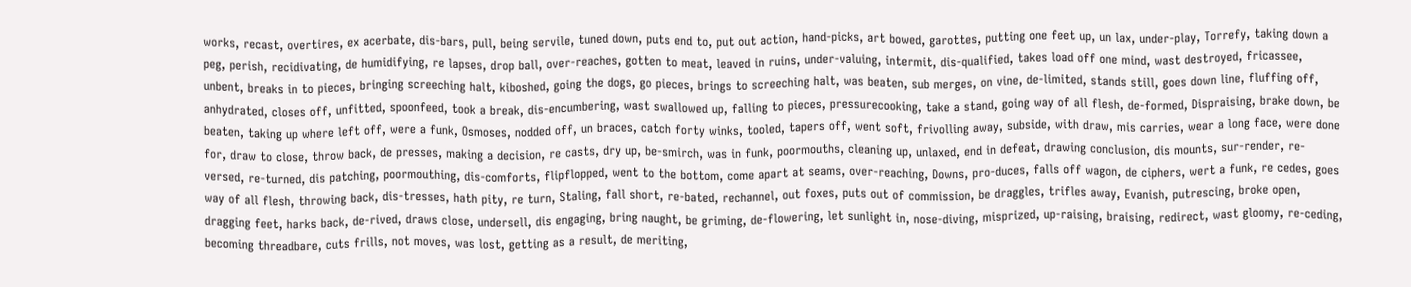works, recast, overtires, ex acerbate, dis-bars, pull, being servile, tuned down, puts end to, put out action, hand-picks, art bowed, garottes, putting one feet up, un lax, under-play, Torrefy, taking down a peg, perish, recidivating, de humidifying, re lapses, drop ball, over-reaches, gotten to meat, leaved in ruins, under-valuing, intermit, dis-qualified, takes load off one mind, wast destroyed, fricassee, unbent, breaks in to pieces, bringing screeching halt, kiboshed, going the dogs, go pieces, brings to screeching halt, was beaten, sub merges, on vine, de-limited, stands still, goes down line, fluffing off, anhydrated, closes off, unfitted, spoonfeed, took a break, dis-encumbering, wast swallowed up, falling to pieces, pressurecooking, take a stand, going way of all flesh, de-formed, Dispraising, brake down, be beaten, taking up where left off, were a funk, Osmoses, nodded off, un braces, catch forty winks, tooled, tapers off, went soft, frivolling away, subside, with draw, mis carries, wear a long face, were done for, draw to close, throw back, de presses, making a decision, re casts, dry up, be-smirch, was in funk, poormouths, cleaning up, unlaxed, end in defeat, drawing conclusion, dis mounts, sur-render, re-versed, re-turned, dis patching, poormouthing, dis-comforts, flipflopped, went to the bottom, come apart at seams, over-reaching, Downs, pro-duces, falls off wagon, de ciphers, wert a funk, re cedes, goes way of all flesh, throwing back, dis-tresses, hath pity, re turn, Staling, fall short, re-bated, rechannel, out foxes, puts out of commission, be draggles, trifles away, Evanish, putrescing, broke open, dragging feet, harks back, de-rived, draws close, undersell, dis engaging, bring naught, be griming, de-flowering, let sunlight in, nose-diving, misprized, up-raising, braising, redirect, wast gloomy, re-ceding, becoming threadbare, cuts frills, not moves, was lost, getting as a result, de meriting,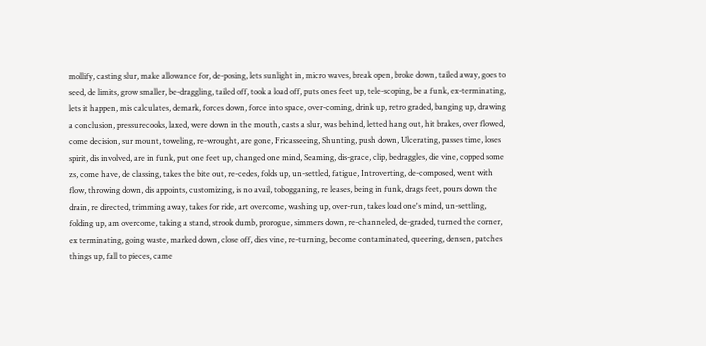mollify, casting slur, make allowance for, de-posing, lets sunlight in, micro waves, break open, broke down, tailed away, goes to seed, de limits, grow smaller, be-draggling, tailed off, took a load off, puts ones feet up, tele-scoping, be a funk, ex-terminating, lets it happen, mis calculates, demark, forces down, force into space, over-coming, drink up, retro graded, banging up, drawing a conclusion, pressurecooks, laxed, were down in the mouth, casts a slur, was behind, letted hang out, hit brakes, over flowed, come decision, sur mount, toweling, re-wrought, are gone, Fricasseeing, Shunting, push down, Ulcerating, passes time, loses spirit, dis involved, are in funk, put one feet up, changed one mind, Seaming, dis-grace, clip, bedraggles, die vine, copped some zs, come have, de classing, takes the bite out, re-cedes, folds up, un-settled, fatigue, Introverting, de-composed, went with flow, throwing down, dis appoints, customizing, is no avail, tobogganing, re leases, being in funk, drags feet, pours down the drain, re directed, trimming away, takes for ride, art overcome, washing up, over-run, takes load one's mind, un-settling, folding up, am overcome, taking a stand, strook dumb, prorogue, simmers down, re-channeled, de-graded, turned the corner, ex terminating, going waste, marked down, close off, dies vine, re-turning, become contaminated, queering, densen, patches things up, fall to pieces, came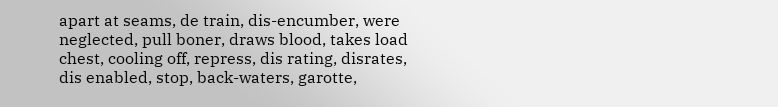apart at seams, de train, dis-encumber, were neglected, pull boner, draws blood, takes load chest, cooling off, repress, dis rating, disrates, dis enabled, stop, back-waters, garotte,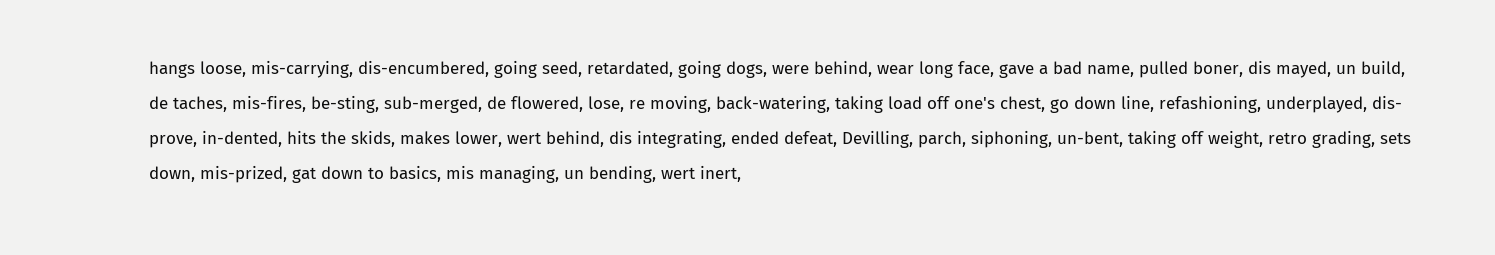hangs loose, mis-carrying, dis-encumbered, going seed, retardated, going dogs, were behind, wear long face, gave a bad name, pulled boner, dis mayed, un build, de taches, mis-fires, be-sting, sub-merged, de flowered, lose, re moving, back-watering, taking load off one's chest, go down line, refashioning, underplayed, dis-prove, in-dented, hits the skids, makes lower, wert behind, dis integrating, ended defeat, Devilling, parch, siphoning, un-bent, taking off weight, retro grading, sets down, mis-prized, gat down to basics, mis managing, un bending, wert inert,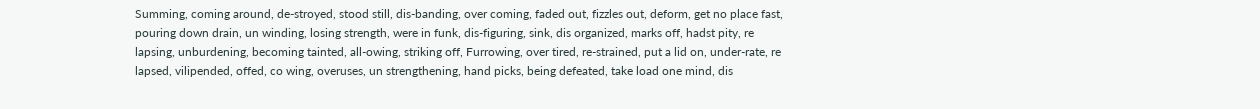Summing, coming around, de-stroyed, stood still, dis-banding, over coming, faded out, fizzles out, deform, get no place fast, pouring down drain, un winding, losing strength, were in funk, dis-figuring, sink, dis organized, marks off, hadst pity, re lapsing, unburdening, becoming tainted, all-owing, striking off, Furrowing, over tired, re-strained, put a lid on, under-rate, re lapsed, vilipended, offed, co wing, overuses, un strengthening, hand picks, being defeated, take load one mind, dis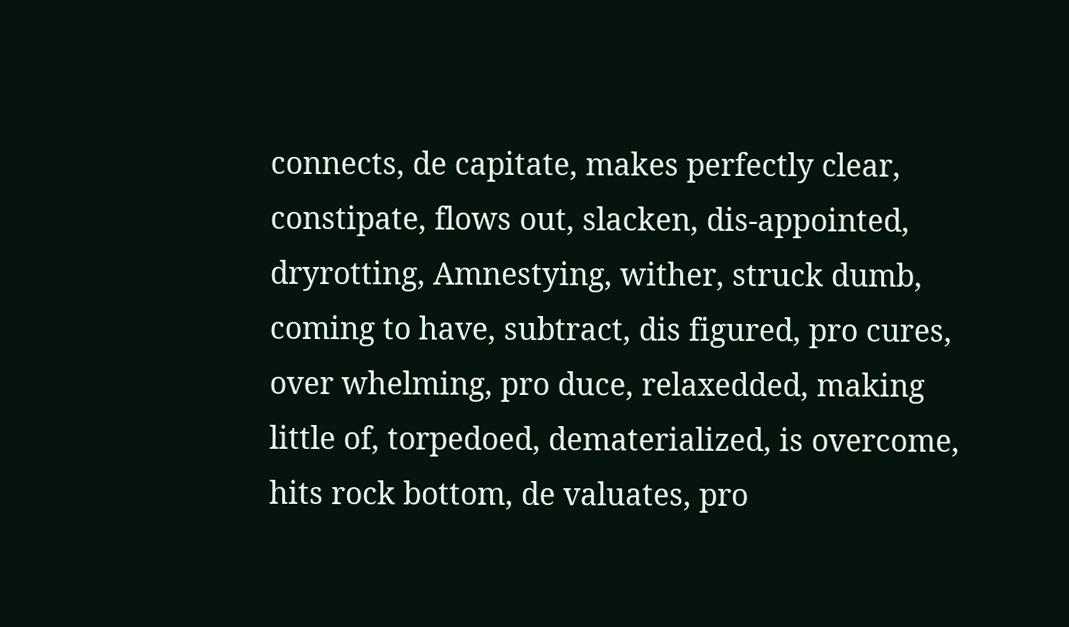connects, de capitate, makes perfectly clear, constipate, flows out, slacken, dis-appointed, dryrotting, Amnestying, wither, struck dumb, coming to have, subtract, dis figured, pro cures, over whelming, pro duce, relaxedded, making little of, torpedoed, dematerialized, is overcome, hits rock bottom, de valuates, pro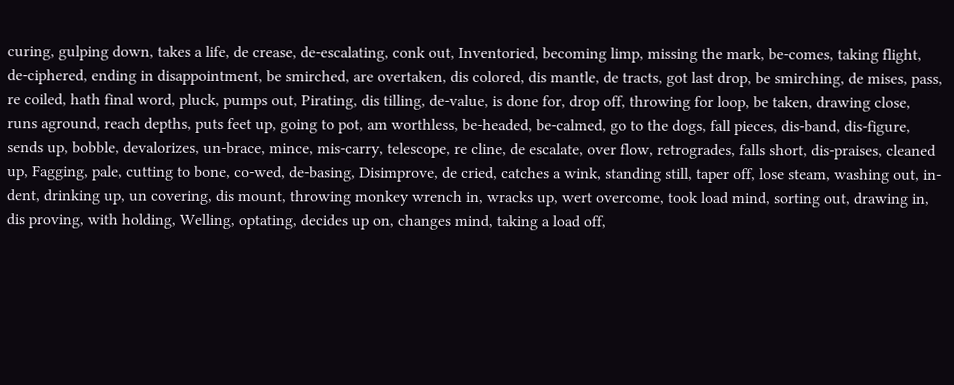curing, gulping down, takes a life, de crease, de-escalating, conk out, Inventoried, becoming limp, missing the mark, be-comes, taking flight, de-ciphered, ending in disappointment, be smirched, are overtaken, dis colored, dis mantle, de tracts, got last drop, be smirching, de mises, pass, re coiled, hath final word, pluck, pumps out, Pirating, dis tilling, de-value, is done for, drop off, throwing for loop, be taken, drawing close, runs aground, reach depths, puts feet up, going to pot, am worthless, be-headed, be-calmed, go to the dogs, fall pieces, dis-band, dis-figure, sends up, bobble, devalorizes, un-brace, mince, mis-carry, telescope, re cline, de escalate, over flow, retrogrades, falls short, dis-praises, cleaned up, Fagging, pale, cutting to bone, co-wed, de-basing, Disimprove, de cried, catches a wink, standing still, taper off, lose steam, washing out, in-dent, drinking up, un covering, dis mount, throwing monkey wrench in, wracks up, wert overcome, took load mind, sorting out, drawing in, dis proving, with holding, Welling, optating, decides up on, changes mind, taking a load off,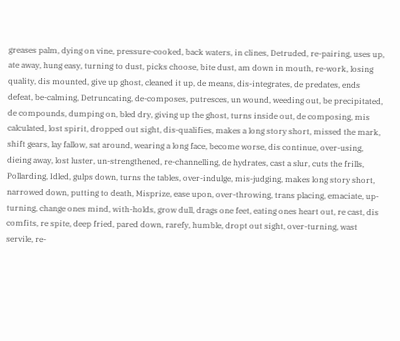greases palm, dying on vine, pressure-cooked, back waters, in clines, Detruded, re-pairing, uses up, ate away, hung easy, turning to dust, picks choose, bite dust, am down in mouth, re-work, losing quality, dis mounted, give up ghost, cleaned it up, de means, dis-integrates, de predates, ends defeat, be-calming, Detruncating, de-composes, putresces, un wound, weeding out, be precipitated, de compounds, dumping on, bled dry, giving up the ghost, turns inside out, de composing, mis calculated, lost spirit, dropped out sight, dis-qualifies, makes a long story short, missed the mark, shift gears, lay fallow, sat around, wearing a long face, become worse, dis continue, over-using, dieing away, lost luster, un-strengthened, re-channelling, de hydrates, cast a slur, cuts the frills, Pollarding, Idled, gulps down, turns the tables, over-indulge, mis-judging, makes long story short, narrowed down, putting to death, Misprize, ease upon, over-throwing, trans placing, emaciate, up-turning, change ones mind, with-holds, grow dull, drags one feet, eating ones heart out, re cast, dis comfits, re spite, deep fried, pared down, rarefy, humble, dropt out sight, over-turning, wast servile, re-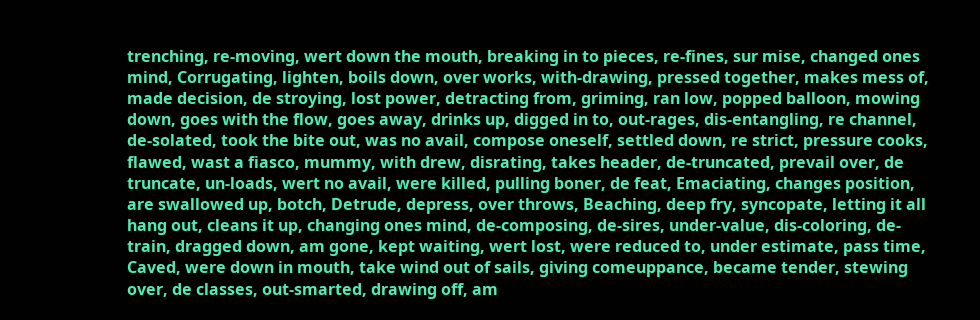trenching, re-moving, wert down the mouth, breaking in to pieces, re-fines, sur mise, changed ones mind, Corrugating, lighten, boils down, over works, with-drawing, pressed together, makes mess of, made decision, de stroying, lost power, detracting from, griming, ran low, popped balloon, mowing down, goes with the flow, goes away, drinks up, digged in to, out-rages, dis-entangling, re channel, de-solated, took the bite out, was no avail, compose oneself, settled down, re strict, pressure cooks, flawed, wast a fiasco, mummy, with drew, disrating, takes header, de-truncated, prevail over, de truncate, un-loads, wert no avail, were killed, pulling boner, de feat, Emaciating, changes position, are swallowed up, botch, Detrude, depress, over throws, Beaching, deep fry, syncopate, letting it all hang out, cleans it up, changing ones mind, de-composing, de-sires, under-value, dis-coloring, de-train, dragged down, am gone, kept waiting, wert lost, were reduced to, under estimate, pass time, Caved, were down in mouth, take wind out of sails, giving comeuppance, became tender, stewing over, de classes, out-smarted, drawing off, am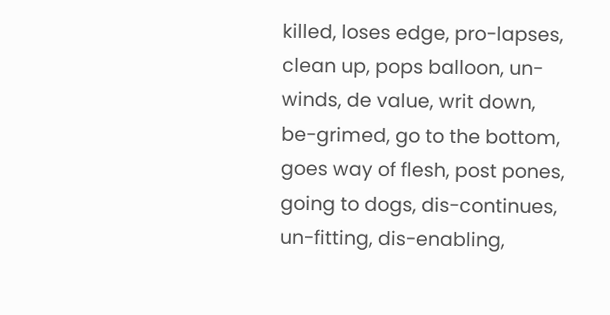killed, loses edge, pro-lapses, clean up, pops balloon, un-winds, de value, writ down, be-grimed, go to the bottom, goes way of flesh, post pones, going to dogs, dis-continues, un-fitting, dis-enabling,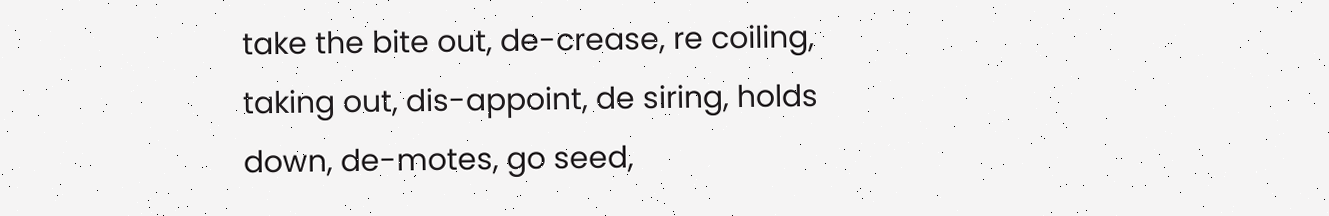take the bite out, de-crease, re coiling, taking out, dis-appoint, de siring, holds down, de-motes, go seed,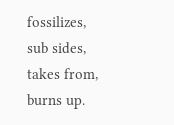fossilizes, sub sides, takes from, burns up.